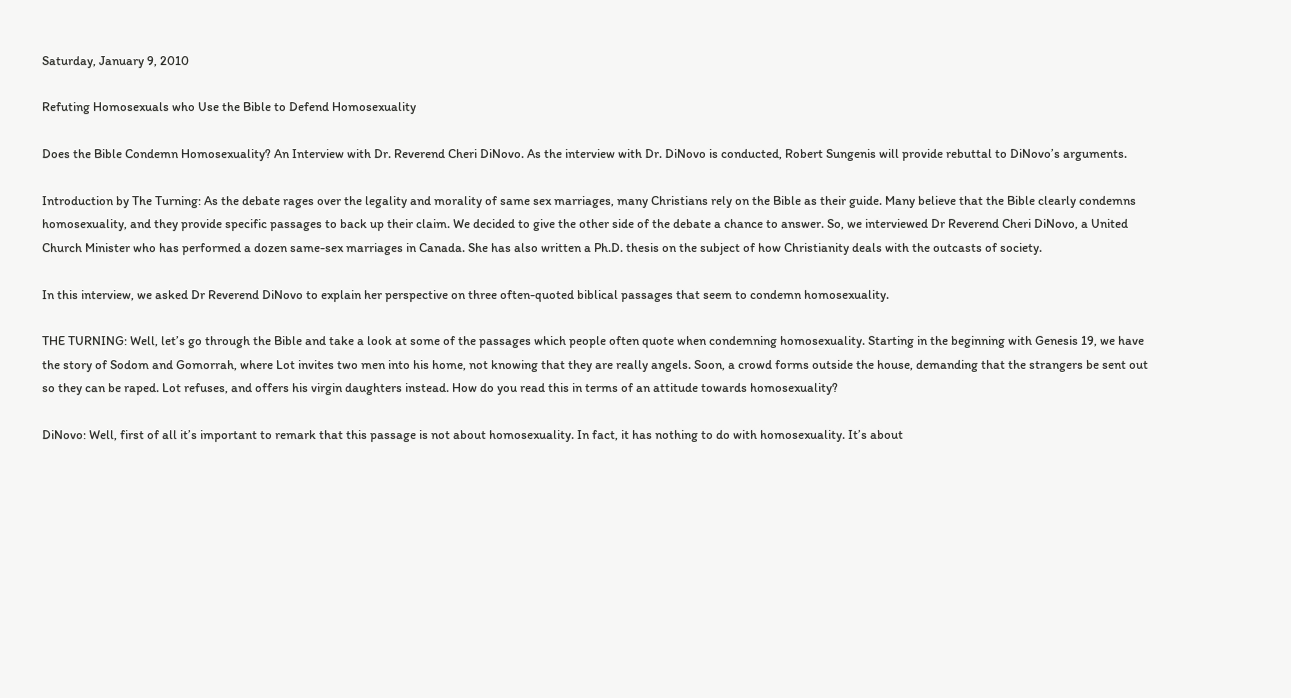Saturday, January 9, 2010

Refuting Homosexuals who Use the Bible to Defend Homosexuality

Does the Bible Condemn Homosexuality? An Interview with Dr. Reverend Cheri DiNovo. As the interview with Dr. DiNovo is conducted, Robert Sungenis will provide rebuttal to DiNovo’s arguments.

Introduction by The Turning: As the debate rages over the legality and morality of same sex marriages, many Christians rely on the Bible as their guide. Many believe that the Bible clearly condemns homosexuality, and they provide specific passages to back up their claim. We decided to give the other side of the debate a chance to answer. So, we interviewed Dr Reverend Cheri DiNovo, a United Church Minister who has performed a dozen same-sex marriages in Canada. She has also written a Ph.D. thesis on the subject of how Christianity deals with the outcasts of society.

In this interview, we asked Dr Reverend DiNovo to explain her perspective on three often-quoted biblical passages that seem to condemn homosexuality.

THE TURNING: Well, let’s go through the Bible and take a look at some of the passages which people often quote when condemning homosexuality. Starting in the beginning with Genesis 19, we have the story of Sodom and Gomorrah, where Lot invites two men into his home, not knowing that they are really angels. Soon, a crowd forms outside the house, demanding that the strangers be sent out so they can be raped. Lot refuses, and offers his virgin daughters instead. How do you read this in terms of an attitude towards homosexuality?

DiNovo: Well, first of all it’s important to remark that this passage is not about homosexuality. In fact, it has nothing to do with homosexuality. It’s about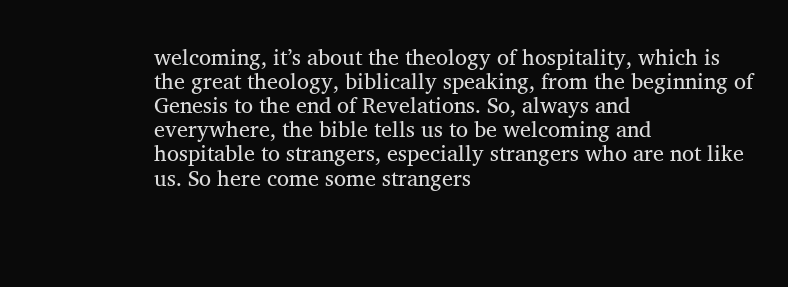welcoming, it’s about the theology of hospitality, which is the great theology, biblically speaking, from the beginning of Genesis to the end of Revelations. So, always and everywhere, the bible tells us to be welcoming and hospitable to strangers, especially strangers who are not like us. So here come some strangers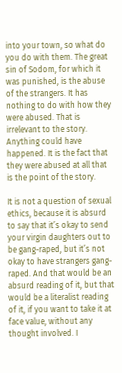into your town, so what do you do with them. The great sin of Sodom, for which it was punished, is the abuse of the strangers. It has nothing to do with how they were abused. That is irrelevant to the story. Anything could have happened. It is the fact that they were abused at all that is the point of the story.

It is not a question of sexual ethics, because it is absurd to say that it’s okay to send your virgin daughters out to be gang-raped, but it’s not okay to have strangers gang-raped. And that would be an absurd reading of it, but that would be a literalist reading of it, if you want to take it at face value, without any thought involved. I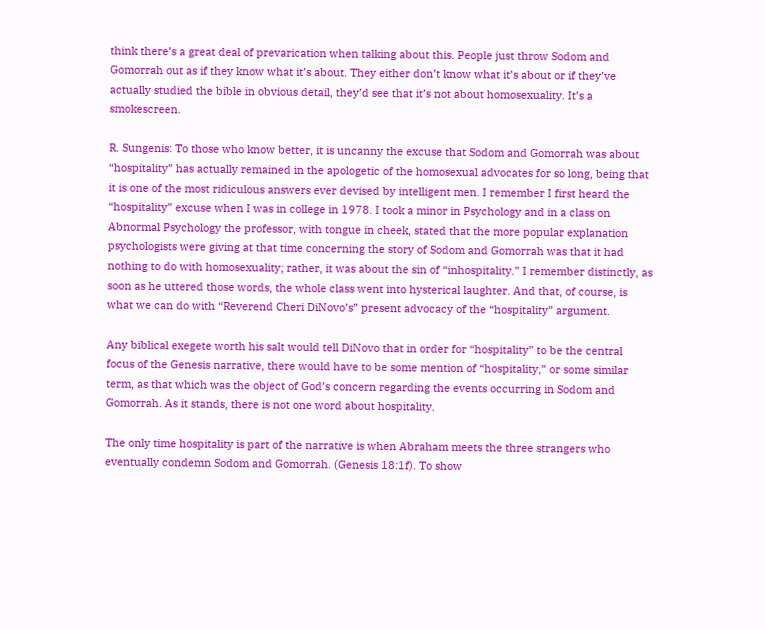think there’s a great deal of prevarication when talking about this. People just throw Sodom and Gomorrah out as if they know what it’s about. They either don’t know what it’s about or if they’ve actually studied the bible in obvious detail, they’d see that it’s not about homosexuality. It’s a smokescreen.

R. Sungenis: To those who know better, it is uncanny the excuse that Sodom and Gomorrah was about “hospitality” has actually remained in the apologetic of the homosexual advocates for so long, being that it is one of the most ridiculous answers ever devised by intelligent men. I remember I first heard the “hospitality” excuse when I was in college in 1978. I took a minor in Psychology and in a class on Abnormal Psychology the professor, with tongue in cheek, stated that the more popular explanation psychologists were giving at that time concerning the story of Sodom and Gomorrah was that it had nothing to do with homosexuality; rather, it was about the sin of “inhospitality.” I remember distinctly, as soon as he uttered those words, the whole class went into hysterical laughter. And that, of course, is what we can do with “Reverend Cheri DiNovo’s” present advocacy of the “hospitality” argument.

Any biblical exegete worth his salt would tell DiNovo that in order for “hospitality” to be the central focus of the Genesis narrative, there would have to be some mention of “hospitality,” or some similar term, as that which was the object of God’s concern regarding the events occurring in Sodom and Gomorrah. As it stands, there is not one word about hospitality.

The only time hospitality is part of the narrative is when Abraham meets the three strangers who eventually condemn Sodom and Gomorrah. (Genesis 18:1f). To show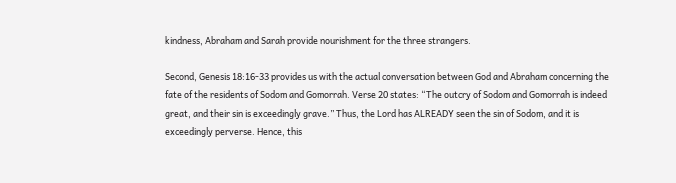kindness, Abraham and Sarah provide nourishment for the three strangers.

Second, Genesis 18:16-33 provides us with the actual conversation between God and Abraham concerning the fate of the residents of Sodom and Gomorrah. Verse 20 states: “The outcry of Sodom and Gomorrah is indeed great, and their sin is exceedingly grave.” Thus, the Lord has ALREADY seen the sin of Sodom, and it is exceedingly perverse. Hence, this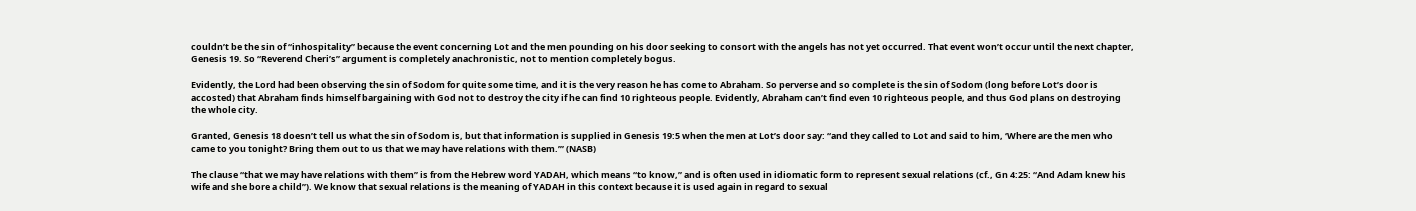couldn’t be the sin of “inhospitality” because the event concerning Lot and the men pounding on his door seeking to consort with the angels has not yet occurred. That event won’t occur until the next chapter, Genesis 19. So “Reverend Cheri’s” argument is completely anachronistic, not to mention completely bogus.

Evidently, the Lord had been observing the sin of Sodom for quite some time, and it is the very reason he has come to Abraham. So perverse and so complete is the sin of Sodom (long before Lot’s door is accosted) that Abraham finds himself bargaining with God not to destroy the city if he can find 10 righteous people. Evidently, Abraham can’t find even 10 righteous people, and thus God plans on destroying the whole city.

Granted, Genesis 18 doesn’t tell us what the sin of Sodom is, but that information is supplied in Genesis 19:5 when the men at Lot’s door say: “and they called to Lot and said to him, ‘Where are the men who came to you tonight? Bring them out to us that we may have relations with them.’” (NASB)

The clause “that we may have relations with them” is from the Hebrew word YADAH, which means “to know,” and is often used in idiomatic form to represent sexual relations (cf., Gn 4:25: “And Adam knew his wife and she bore a child”). We know that sexual relations is the meaning of YADAH in this context because it is used again in regard to sexual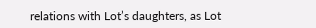relations with Lot’s daughters, as Lot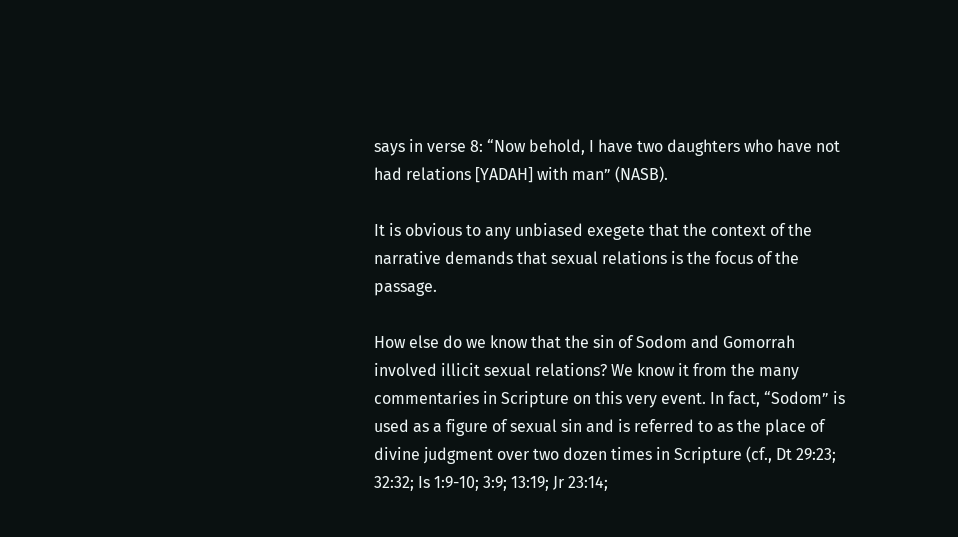says in verse 8: “Now behold, I have two daughters who have not had relations [YADAH] with man” (NASB).

It is obvious to any unbiased exegete that the context of the narrative demands that sexual relations is the focus of the passage.

How else do we know that the sin of Sodom and Gomorrah involved illicit sexual relations? We know it from the many commentaries in Scripture on this very event. In fact, “Sodom” is used as a figure of sexual sin and is referred to as the place of divine judgment over two dozen times in Scripture (cf., Dt 29:23; 32:32; Is 1:9-10; 3:9; 13:19; Jr 23:14;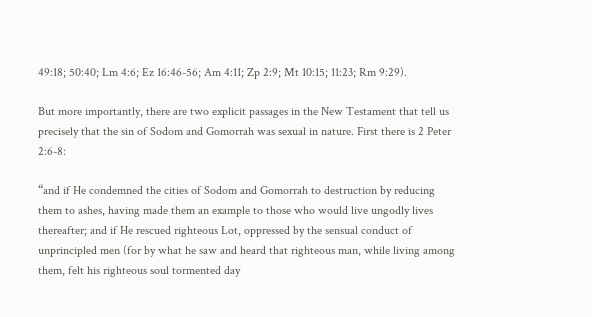49:18; 50:40; Lm 4:6; Ez 16:46-56; Am 4:11; Zp 2:9; Mt 10:15; 11:23; Rm 9:29).

But more importantly, there are two explicit passages in the New Testament that tell us precisely that the sin of Sodom and Gomorrah was sexual in nature. First there is 2 Peter 2:6-8:

“and if He condemned the cities of Sodom and Gomorrah to destruction by reducing them to ashes, having made them an example to those who would live ungodly lives thereafter; and if He rescued righteous Lot, oppressed by the sensual conduct of unprincipled men (for by what he saw and heard that righteous man, while living among them, felt his righteous soul tormented day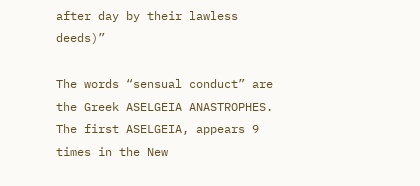after day by their lawless deeds)”

The words “sensual conduct” are the Greek ASELGEIA ANASTROPHES. The first ASELGEIA, appears 9 times in the New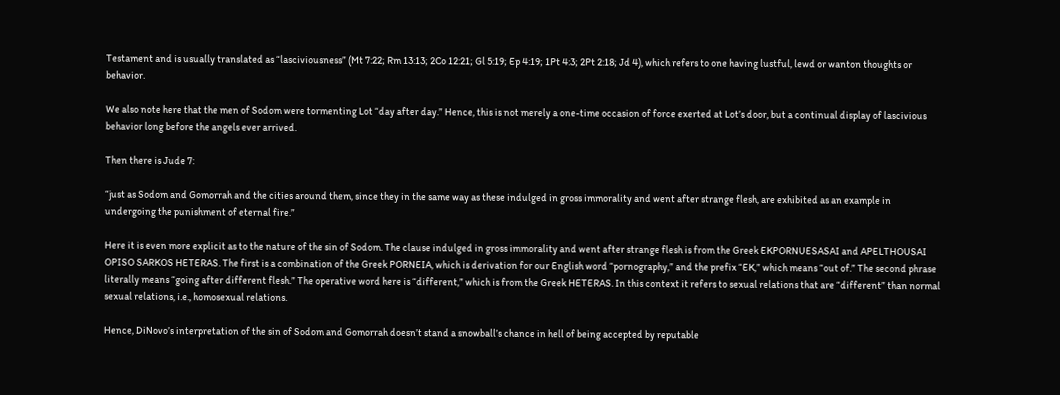Testament and is usually translated as “lasciviousness” (Mt 7:22; Rm 13:13; 2Co 12:21; Gl 5:19; Ep 4:19; 1Pt 4:3; 2Pt 2:18; Jd 4), which refers to one having lustful, lewd or wanton thoughts or behavior.

We also note here that the men of Sodom were tormenting Lot “day after day.” Hence, this is not merely a one-time occasion of force exerted at Lot’s door, but a continual display of lascivious behavior long before the angels ever arrived.

Then there is Jude 7:

“just as Sodom and Gomorrah and the cities around them, since they in the same way as these indulged in gross immorality and went after strange flesh, are exhibited as an example in undergoing the punishment of eternal fire.”

Here it is even more explicit as to the nature of the sin of Sodom. The clause indulged in gross immorality and went after strange flesh is from the Greek EKPORNUESASAI and APELTHOUSAI OPISO SARKOS HETERAS. The first is a combination of the Greek PORNEIA, which is derivation for our English word “pornography,” and the prefix “EK,” which means “out of.” The second phrase literally means “going after different flesh.” The operative word here is “different,” which is from the Greek HETERAS. In this context it refers to sexual relations that are “different” than normal sexual relations, i.e., homosexual relations.

Hence, DiNovo’s interpretation of the sin of Sodom and Gomorrah doesn’t stand a snowball’s chance in hell of being accepted by reputable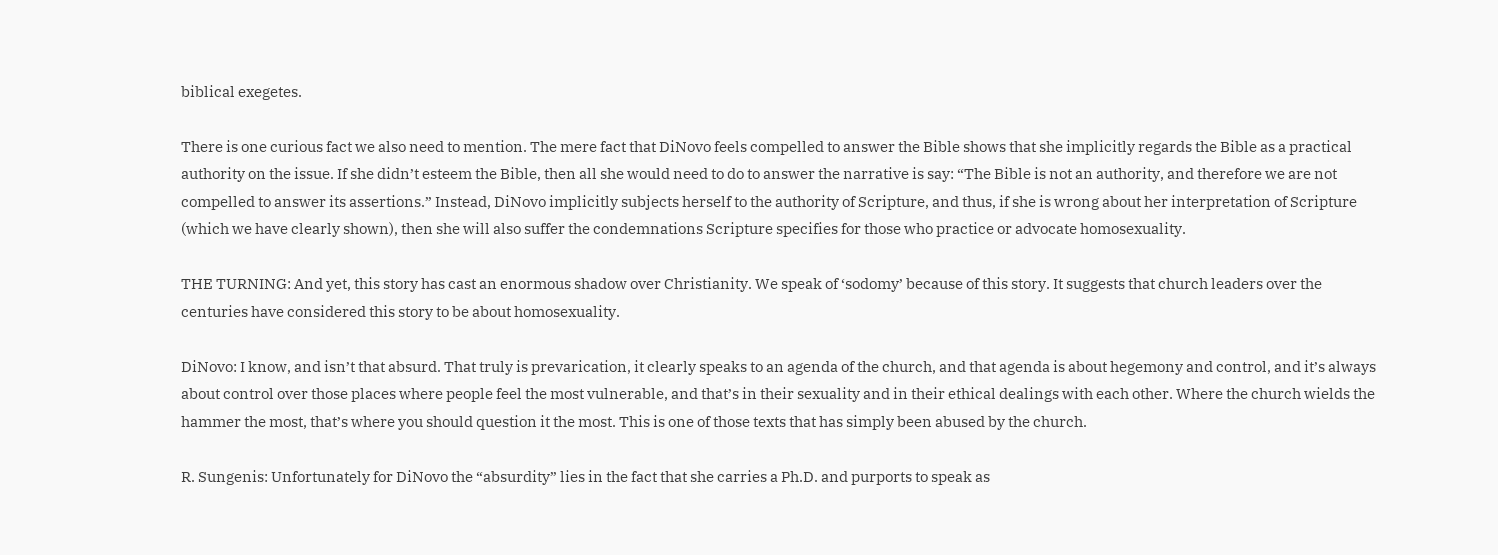biblical exegetes.

There is one curious fact we also need to mention. The mere fact that DiNovo feels compelled to answer the Bible shows that she implicitly regards the Bible as a practical authority on the issue. If she didn’t esteem the Bible, then all she would need to do to answer the narrative is say: “The Bible is not an authority, and therefore we are not compelled to answer its assertions.” Instead, DiNovo implicitly subjects herself to the authority of Scripture, and thus, if she is wrong about her interpretation of Scripture (which we have clearly shown), then she will also suffer the condemnations Scripture specifies for those who practice or advocate homosexuality.

THE TURNING: And yet, this story has cast an enormous shadow over Christianity. We speak of ‘sodomy’ because of this story. It suggests that church leaders over the centuries have considered this story to be about homosexuality.

DiNovo: I know, and isn’t that absurd. That truly is prevarication, it clearly speaks to an agenda of the church, and that agenda is about hegemony and control, and it’s always about control over those places where people feel the most vulnerable, and that’s in their sexuality and in their ethical dealings with each other. Where the church wields the hammer the most, that’s where you should question it the most. This is one of those texts that has simply been abused by the church.

R. Sungenis: Unfortunately for DiNovo the “absurdity” lies in the fact that she carries a Ph.D. and purports to speak as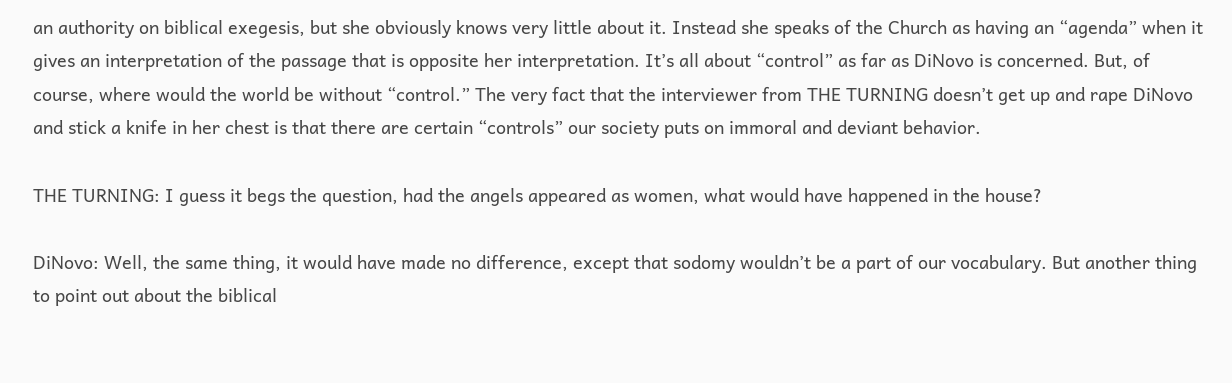an authority on biblical exegesis, but she obviously knows very little about it. Instead she speaks of the Church as having an “agenda” when it gives an interpretation of the passage that is opposite her interpretation. It’s all about “control” as far as DiNovo is concerned. But, of course, where would the world be without “control.” The very fact that the interviewer from THE TURNING doesn’t get up and rape DiNovo and stick a knife in her chest is that there are certain “controls” our society puts on immoral and deviant behavior.

THE TURNING: I guess it begs the question, had the angels appeared as women, what would have happened in the house?

DiNovo: Well, the same thing, it would have made no difference, except that sodomy wouldn’t be a part of our vocabulary. But another thing to point out about the biblical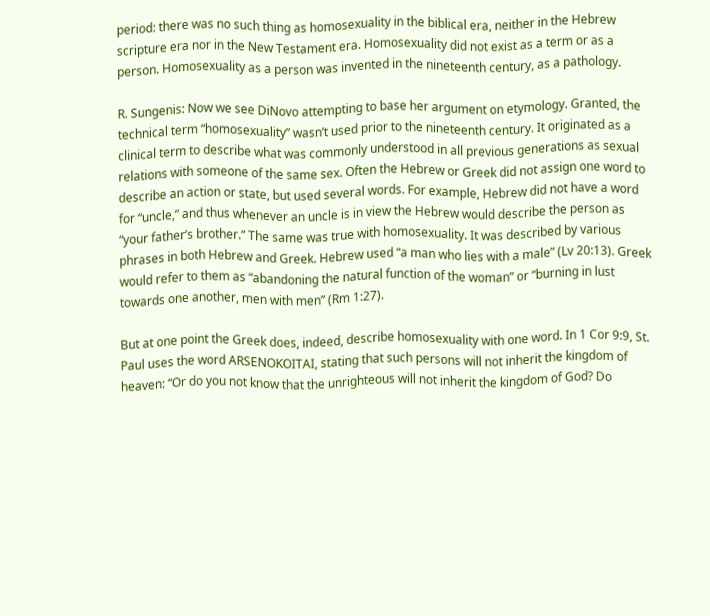period: there was no such thing as homosexuality in the biblical era, neither in the Hebrew scripture era nor in the New Testament era. Homosexuality did not exist as a term or as a person. Homosexuality as a person was invented in the nineteenth century, as a pathology.

R. Sungenis: Now we see DiNovo attempting to base her argument on etymology. Granted, the technical term “homosexuality” wasn’t used prior to the nineteenth century. It originated as a clinical term to describe what was commonly understood in all previous generations as sexual relations with someone of the same sex. Often the Hebrew or Greek did not assign one word to describe an action or state, but used several words. For example, Hebrew did not have a word for “uncle,” and thus whenever an uncle is in view the Hebrew would describe the person as “your father’s brother.” The same was true with homosexuality. It was described by various phrases in both Hebrew and Greek. Hebrew used “a man who lies with a male” (Lv 20:13). Greek would refer to them as “abandoning the natural function of the woman” or “burning in lust towards one another, men with men” (Rm 1:27).

But at one point the Greek does, indeed, describe homosexuality with one word. In 1 Cor 9:9, St. Paul uses the word ARSENOKOITAI, stating that such persons will not inherit the kingdom of heaven: “Or do you not know that the unrighteous will not inherit the kingdom of God? Do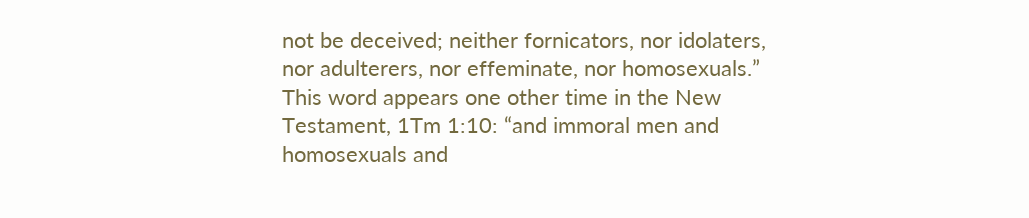not be deceived; neither fornicators, nor idolaters, nor adulterers, nor effeminate, nor homosexuals.” This word appears one other time in the New Testament, 1Tm 1:10: “and immoral men and homosexuals and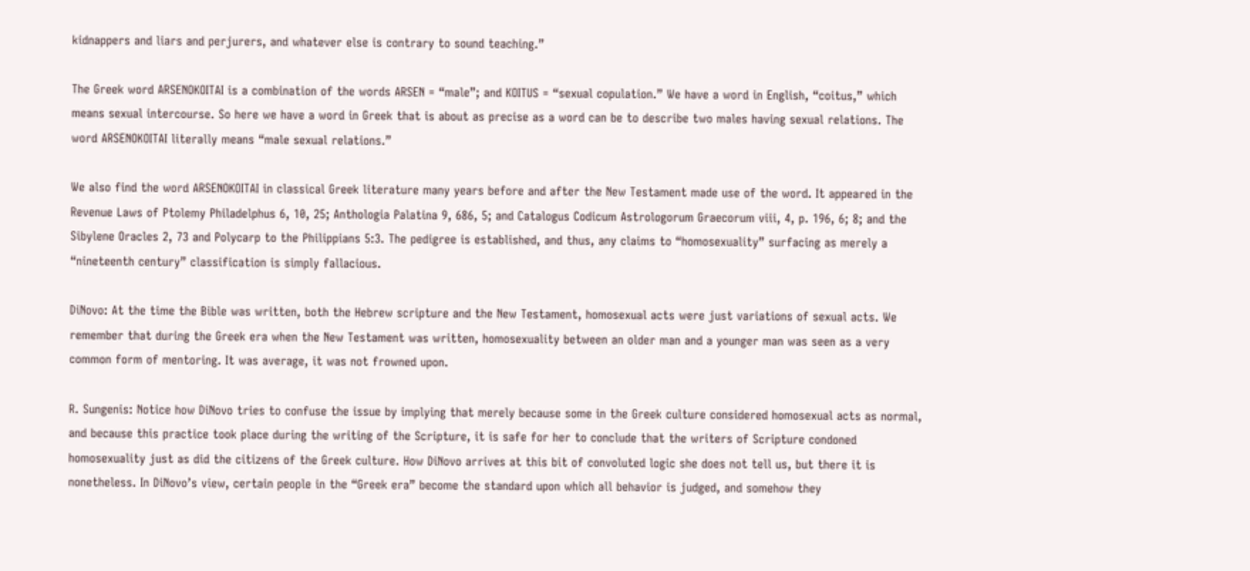kidnappers and liars and perjurers, and whatever else is contrary to sound teaching.”

The Greek word ARSENOKOITAI is a combination of the words ARSEN = “male”; and KOITUS = “sexual copulation.” We have a word in English, “coitus,” which means sexual intercourse. So here we have a word in Greek that is about as precise as a word can be to describe two males having sexual relations. The word ARSENOKOITAI literally means “male sexual relations.”

We also find the word ARSENOKOITAI in classical Greek literature many years before and after the New Testament made use of the word. It appeared in the Revenue Laws of Ptolemy Philadelphus 6, 10, 25; Anthologia Palatina 9, 686, 5; and Catalogus Codicum Astrologorum Graecorum viii, 4, p. 196, 6; 8; and the Sibylene Oracles 2, 73 and Polycarp to the Philippians 5:3. The pedigree is established, and thus, any claims to “homosexuality” surfacing as merely a “nineteenth century” classification is simply fallacious.

DiNovo: At the time the Bible was written, both the Hebrew scripture and the New Testament, homosexual acts were just variations of sexual acts. We remember that during the Greek era when the New Testament was written, homosexuality between an older man and a younger man was seen as a very common form of mentoring. It was average, it was not frowned upon.

R. Sungenis: Notice how DiNovo tries to confuse the issue by implying that merely because some in the Greek culture considered homosexual acts as normal, and because this practice took place during the writing of the Scripture, it is safe for her to conclude that the writers of Scripture condoned homosexuality just as did the citizens of the Greek culture. How DiNovo arrives at this bit of convoluted logic she does not tell us, but there it is nonetheless. In DiNovo’s view, certain people in the “Greek era” become the standard upon which all behavior is judged, and somehow they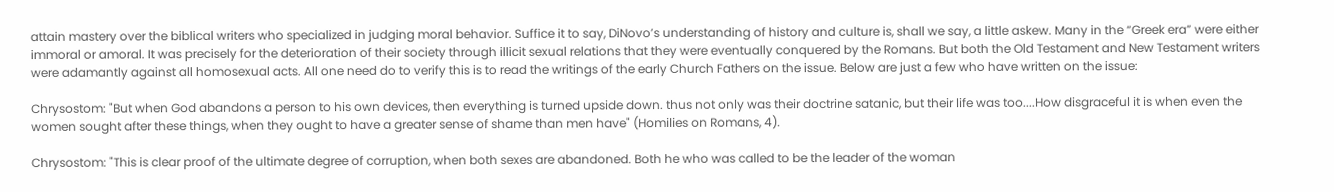attain mastery over the biblical writers who specialized in judging moral behavior. Suffice it to say, DiNovo’s understanding of history and culture is, shall we say, a little askew. Many in the “Greek era” were either immoral or amoral. It was precisely for the deterioration of their society through illicit sexual relations that they were eventually conquered by the Romans. But both the Old Testament and New Testament writers were adamantly against all homosexual acts. All one need do to verify this is to read the writings of the early Church Fathers on the issue. Below are just a few who have written on the issue:

Chrysostom: "But when God abandons a person to his own devices, then everything is turned upside down. thus not only was their doctrine satanic, but their life was too....How disgraceful it is when even the women sought after these things, when they ought to have a greater sense of shame than men have" (Homilies on Romans, 4).

Chrysostom: "This is clear proof of the ultimate degree of corruption, when both sexes are abandoned. Both he who was called to be the leader of the woman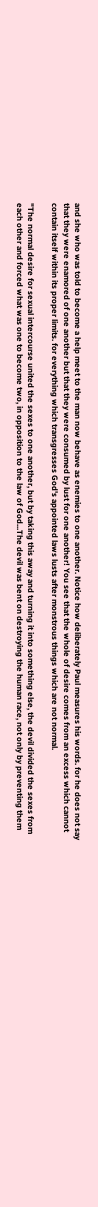and she who was told to become a help meet to the man now behave as enemies to one another. Notice how deliberately Paul measures his words. for he does not say that they were enamored of one another but that they were consumed by lust for one another! You see that the whole of desire comes from an excess which cannot contain itself within its proper limits. for everything which transgresses God's appointed laws lusts after monstrous things which are not normal.

"The normal desire for sexual intercourse united the sexes to one another, but by taking this away and turning it into something else, the devil divided the sexes from each other and forced what was one to become two, in opposition to the law of God...The devil was bent on destroying the human race, not only by preventing them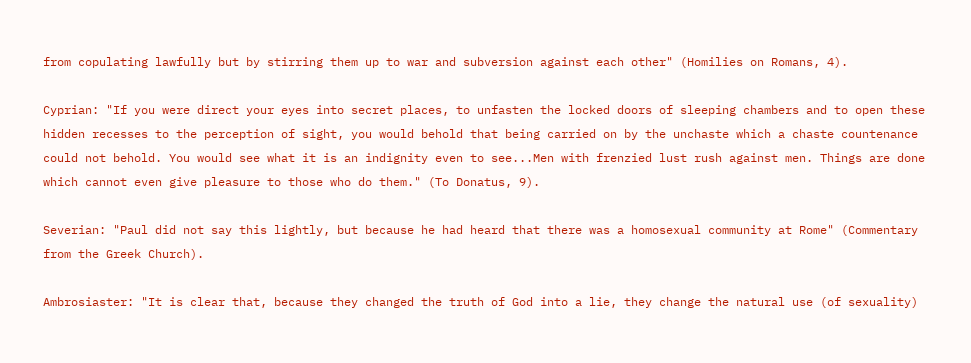from copulating lawfully but by stirring them up to war and subversion against each other" (Homilies on Romans, 4).

Cyprian: "If you were direct your eyes into secret places, to unfasten the locked doors of sleeping chambers and to open these hidden recesses to the perception of sight, you would behold that being carried on by the unchaste which a chaste countenance could not behold. You would see what it is an indignity even to see...Men with frenzied lust rush against men. Things are done which cannot even give pleasure to those who do them." (To Donatus, 9).

Severian: "Paul did not say this lightly, but because he had heard that there was a homosexual community at Rome" (Commentary from the Greek Church).

Ambrosiaster: "It is clear that, because they changed the truth of God into a lie, they change the natural use (of sexuality)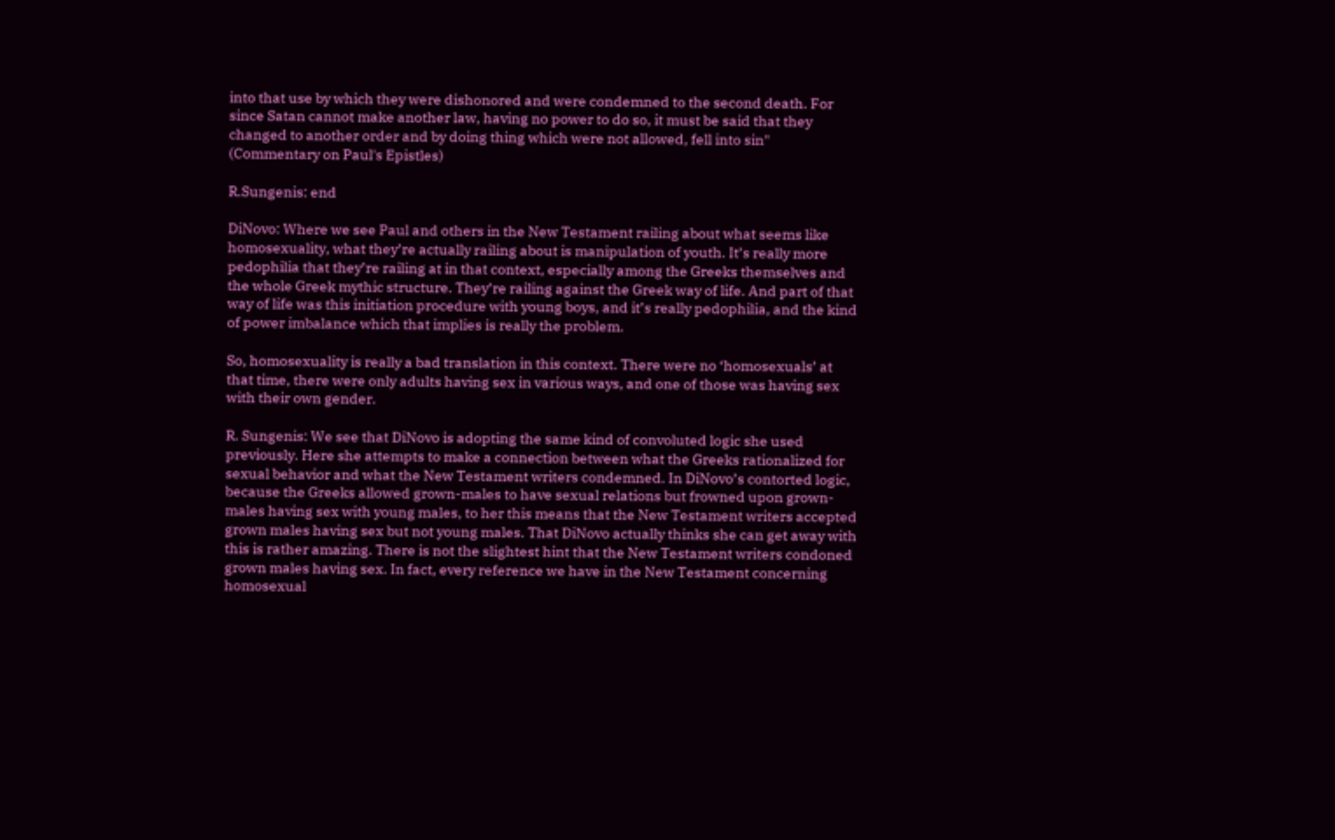into that use by which they were dishonored and were condemned to the second death. For since Satan cannot make another law, having no power to do so, it must be said that they changed to another order and by doing thing which were not allowed, fell into sin" (Commentary on Paul's Epistles)

R.Sungenis: end

DiNovo: Where we see Paul and others in the New Testament railing about what seems like homosexuality, what they’re actually railing about is manipulation of youth. It’s really more pedophilia that they’re railing at in that context, especially among the Greeks themselves and the whole Greek mythic structure. They’re railing against the Greek way of life. And part of that way of life was this initiation procedure with young boys, and it’s really pedophilia, and the kind of power imbalance which that implies is really the problem.

So, homosexuality is really a bad translation in this context. There were no ‘homosexuals’ at that time, there were only adults having sex in various ways, and one of those was having sex with their own gender.

R. Sungenis: We see that DiNovo is adopting the same kind of convoluted logic she used previously. Here she attempts to make a connection between what the Greeks rationalized for sexual behavior and what the New Testament writers condemned. In DiNovo’s contorted logic, because the Greeks allowed grown-males to have sexual relations but frowned upon grown-males having sex with young males, to her this means that the New Testament writers accepted grown males having sex but not young males. That DiNovo actually thinks she can get away with this is rather amazing. There is not the slightest hint that the New Testament writers condoned grown males having sex. In fact, every reference we have in the New Testament concerning homosexual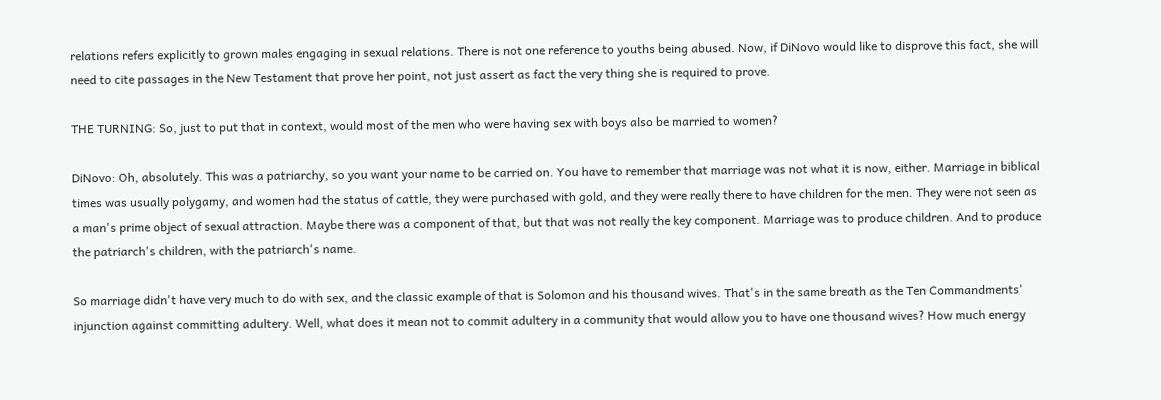relations refers explicitly to grown males engaging in sexual relations. There is not one reference to youths being abused. Now, if DiNovo would like to disprove this fact, she will need to cite passages in the New Testament that prove her point, not just assert as fact the very thing she is required to prove.

THE TURNING: So, just to put that in context, would most of the men who were having sex with boys also be married to women?

DiNovo: Oh, absolutely. This was a patriarchy, so you want your name to be carried on. You have to remember that marriage was not what it is now, either. Marriage in biblical times was usually polygamy, and women had the status of cattle, they were purchased with gold, and they were really there to have children for the men. They were not seen as a man's prime object of sexual attraction. Maybe there was a component of that, but that was not really the key component. Marriage was to produce children. And to produce the patriarch's children, with the patriarch's name.

So marriage didn't have very much to do with sex, and the classic example of that is Solomon and his thousand wives. That's in the same breath as the Ten Commandments' injunction against committing adultery. Well, what does it mean not to commit adultery in a community that would allow you to have one thousand wives? How much energy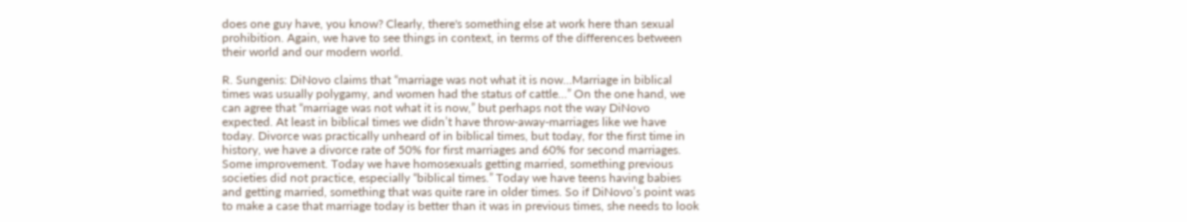does one guy have, you know? Clearly, there's something else at work here than sexual prohibition. Again, we have to see things in context, in terms of the differences between their world and our modern world.

R. Sungenis: DiNovo claims that “marriage was not what it is now…Marriage in biblical times was usually polygamy, and women had the status of cattle…” On the one hand, we can agree that “marriage was not what it is now,” but perhaps not the way DiNovo expected. At least in biblical times we didn’t have throw-away-marriages like we have today. Divorce was practically unheard of in biblical times, but today, for the first time in history, we have a divorce rate of 50% for first marriages and 60% for second marriages. Some improvement. Today we have homosexuals getting married, something previous societies did not practice, especially “biblical times.” Today we have teens having babies and getting married, something that was quite rare in older times. So if DiNovo’s point was to make a case that marriage today is better than it was in previous times, she needs to look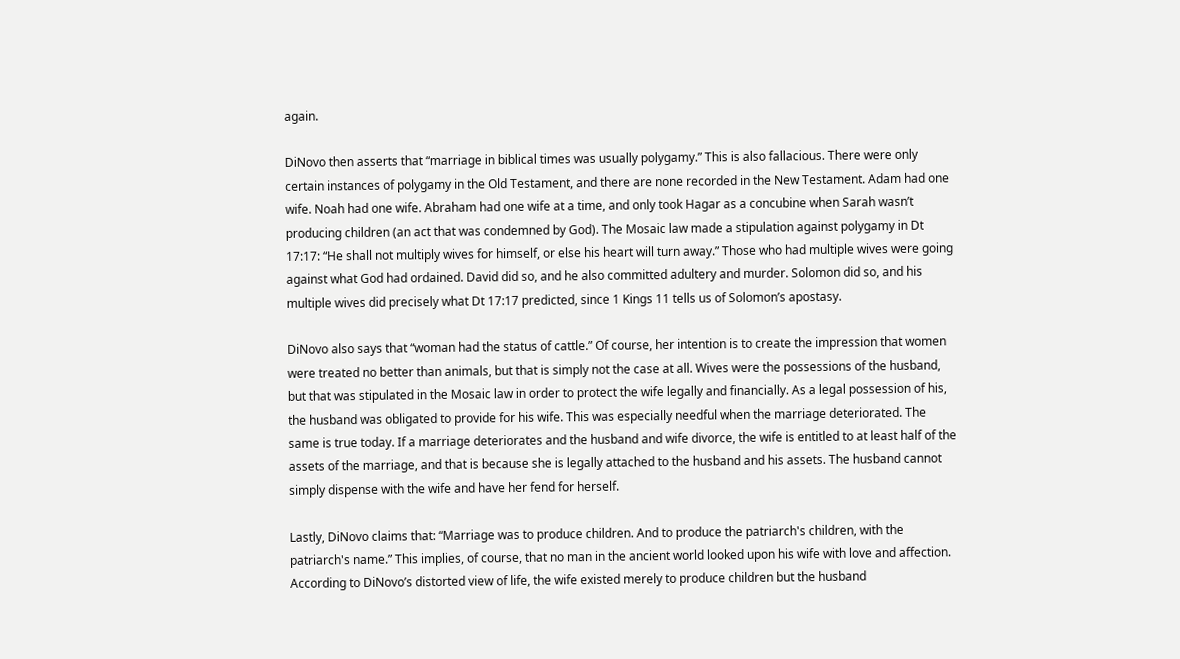again.

DiNovo then asserts that “marriage in biblical times was usually polygamy.” This is also fallacious. There were only certain instances of polygamy in the Old Testament, and there are none recorded in the New Testament. Adam had one wife. Noah had one wife. Abraham had one wife at a time, and only took Hagar as a concubine when Sarah wasn’t producing children (an act that was condemned by God). The Mosaic law made a stipulation against polygamy in Dt 17:17: “He shall not multiply wives for himself, or else his heart will turn away.” Those who had multiple wives were going against what God had ordained. David did so, and he also committed adultery and murder. Solomon did so, and his multiple wives did precisely what Dt 17:17 predicted, since 1 Kings 11 tells us of Solomon’s apostasy.

DiNovo also says that “woman had the status of cattle.” Of course, her intention is to create the impression that women were treated no better than animals, but that is simply not the case at all. Wives were the possessions of the husband, but that was stipulated in the Mosaic law in order to protect the wife legally and financially. As a legal possession of his, the husband was obligated to provide for his wife. This was especially needful when the marriage deteriorated. The same is true today. If a marriage deteriorates and the husband and wife divorce, the wife is entitled to at least half of the assets of the marriage, and that is because she is legally attached to the husband and his assets. The husband cannot simply dispense with the wife and have her fend for herself.

Lastly, DiNovo claims that: “Marriage was to produce children. And to produce the patriarch's children, with the patriarch's name.” This implies, of course, that no man in the ancient world looked upon his wife with love and affection. According to DiNovo’s distorted view of life, the wife existed merely to produce children but the husband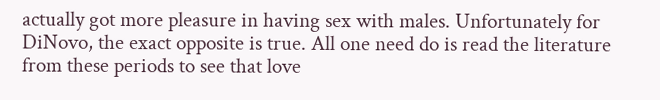actually got more pleasure in having sex with males. Unfortunately for DiNovo, the exact opposite is true. All one need do is read the literature from these periods to see that love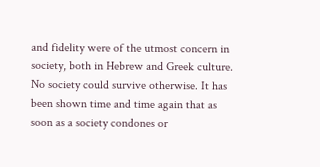and fidelity were of the utmost concern in society, both in Hebrew and Greek culture. No society could survive otherwise. It has been shown time and time again that as soon as a society condones or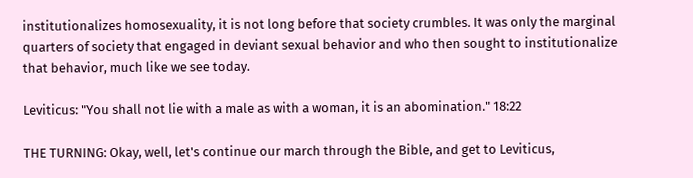institutionalizes homosexuality, it is not long before that society crumbles. It was only the marginal quarters of society that engaged in deviant sexual behavior and who then sought to institutionalize that behavior, much like we see today.

Leviticus: "You shall not lie with a male as with a woman, it is an abomination." 18:22

THE TURNING: Okay, well, let's continue our march through the Bible, and get to Leviticus,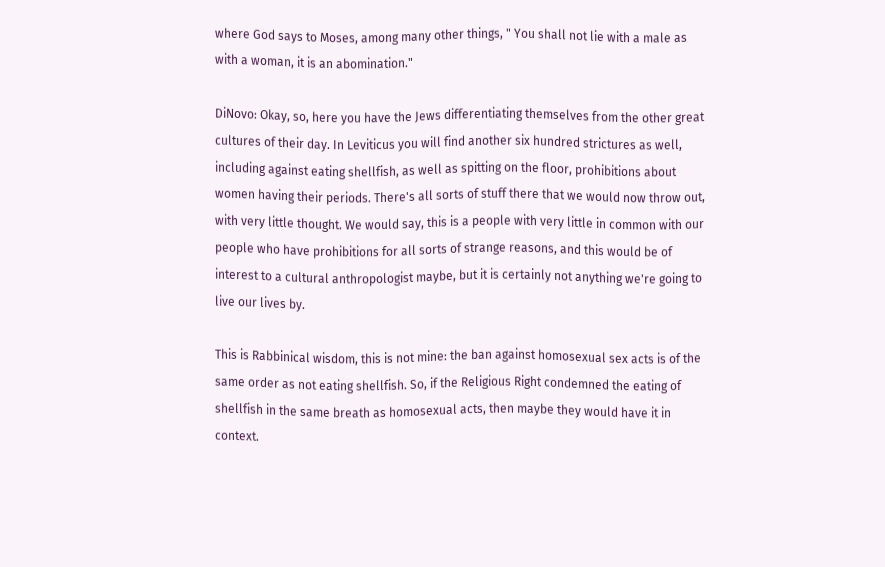where God says to Moses, among many other things, " You shall not lie with a male as with a woman, it is an abomination."

DiNovo: Okay, so, here you have the Jews differentiating themselves from the other great cultures of their day. In Leviticus you will find another six hundred strictures as well, including against eating shellfish, as well as spitting on the floor, prohibitions about women having their periods. There's all sorts of stuff there that we would now throw out, with very little thought. We would say, this is a people with very little in common with our people who have prohibitions for all sorts of strange reasons, and this would be of interest to a cultural anthropologist maybe, but it is certainly not anything we're going to live our lives by.

This is Rabbinical wisdom, this is not mine: the ban against homosexual sex acts is of the same order as not eating shellfish. So, if the Religious Right condemned the eating of shellfish in the same breath as homosexual acts, then maybe they would have it in context.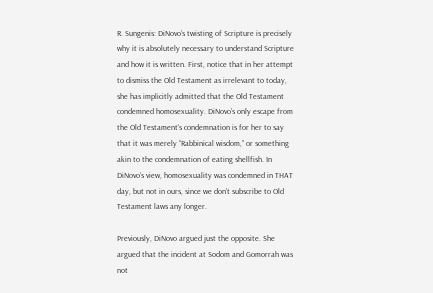R. Sungenis: DiNovo’s twisting of Scripture is precisely why it is absolutely necessary to understand Scripture and how it is written. First, notice that in her attempt to dismiss the Old Testament as irrelevant to today, she has implicitly admitted that the Old Testament condemned homosexuality. DiNovo’s only escape from the Old Testament’s condemnation is for her to say that it was merely “Rabbinical wisdom,” or something akin to the condemnation of eating shellfish. In DiNovo’s view, homosexuality was condemned in THAT day, but not in ours, since we don’t subscribe to Old Testament laws any longer.

Previously, DiNovo argued just the opposite. She argued that the incident at Sodom and Gomorrah was not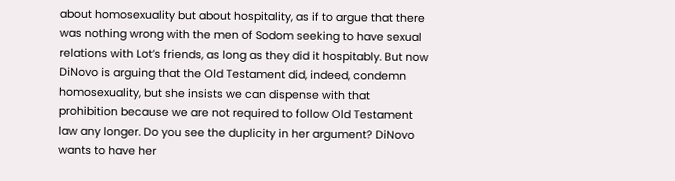about homosexuality but about hospitality, as if to argue that there was nothing wrong with the men of Sodom seeking to have sexual relations with Lot’s friends, as long as they did it hospitably. But now DiNovo is arguing that the Old Testament did, indeed, condemn homosexuality, but she insists we can dispense with that prohibition because we are not required to follow Old Testament law any longer. Do you see the duplicity in her argument? DiNovo wants to have her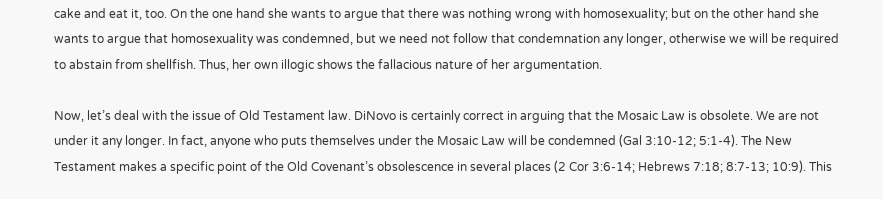cake and eat it, too. On the one hand she wants to argue that there was nothing wrong with homosexuality; but on the other hand she wants to argue that homosexuality was condemned, but we need not follow that condemnation any longer, otherwise we will be required to abstain from shellfish. Thus, her own illogic shows the fallacious nature of her argumentation.

Now, let’s deal with the issue of Old Testament law. DiNovo is certainly correct in arguing that the Mosaic Law is obsolete. We are not under it any longer. In fact, anyone who puts themselves under the Mosaic Law will be condemned (Gal 3:10-12; 5:1-4). The New Testament makes a specific point of the Old Covenant’s obsolescence in several places (2 Cor 3:6-14; Hebrews 7:18; 8:7-13; 10:9). This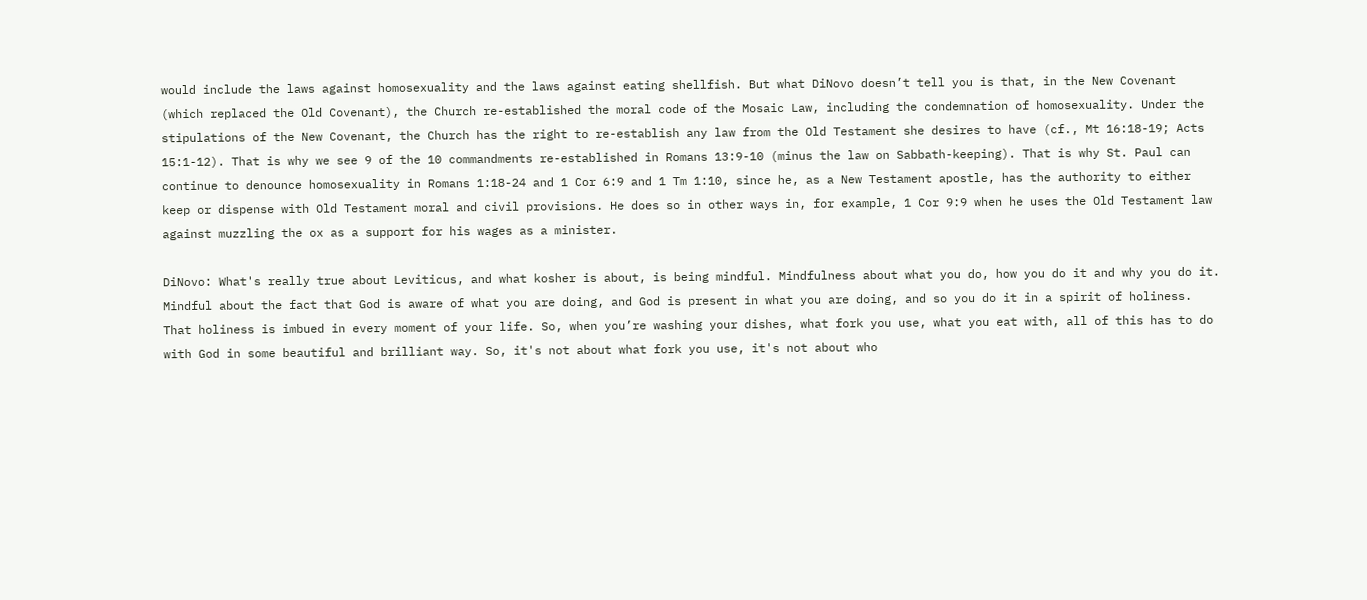would include the laws against homosexuality and the laws against eating shellfish. But what DiNovo doesn’t tell you is that, in the New Covenant (which replaced the Old Covenant), the Church re-established the moral code of the Mosaic Law, including the condemnation of homosexuality. Under the stipulations of the New Covenant, the Church has the right to re-establish any law from the Old Testament she desires to have (cf., Mt 16:18-19; Acts 15:1-12). That is why we see 9 of the 10 commandments re-established in Romans 13:9-10 (minus the law on Sabbath-keeping). That is why St. Paul can continue to denounce homosexuality in Romans 1:18-24 and 1 Cor 6:9 and 1 Tm 1:10, since he, as a New Testament apostle, has the authority to either keep or dispense with Old Testament moral and civil provisions. He does so in other ways in, for example, 1 Cor 9:9 when he uses the Old Testament law against muzzling the ox as a support for his wages as a minister.

DiNovo: What's really true about Leviticus, and what kosher is about, is being mindful. Mindfulness about what you do, how you do it and why you do it. Mindful about the fact that God is aware of what you are doing, and God is present in what you are doing, and so you do it in a spirit of holiness. That holiness is imbued in every moment of your life. So, when you’re washing your dishes, what fork you use, what you eat with, all of this has to do with God in some beautiful and brilliant way. So, it's not about what fork you use, it's not about who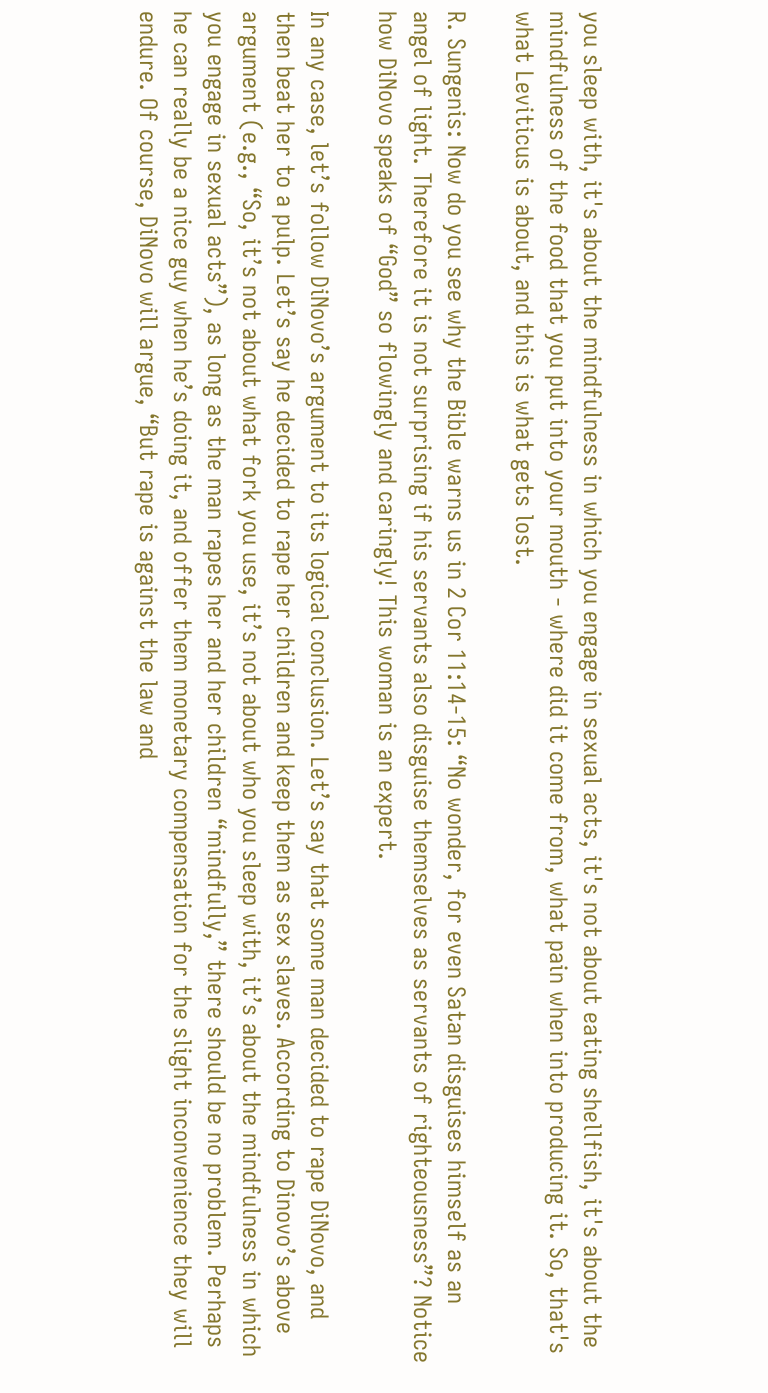you sleep with, it's about the mindfulness in which you engage in sexual acts, it's not about eating shellfish, it's about the mindfulness of the food that you put into your mouth - where did it come from, what pain when into producing it. So, that's what Leviticus is about, and this is what gets lost.

R. Sungenis: Now do you see why the Bible warns us in 2 Cor 11:14-15: “No wonder, for even Satan disguises himself as an angel of light. Therefore it is not surprising if his servants also disguise themselves as servants of righteousness”? Notice how DiNovo speaks of “God” so flowingly and caringly! This woman is an expert.

In any case, let’s follow DiNovo’s argument to its logical conclusion. Let’s say that some man decided to rape DiNovo, and then beat her to a pulp. Let’s say he decided to rape her children and keep them as sex slaves. According to Dinovo’s above argument (e.g., “So, it’s not about what fork you use, it’s not about who you sleep with, it’s about the mindfulness in which you engage in sexual acts”), as long as the man rapes her and her children “mindfully,” there should be no problem. Perhaps he can really be a nice guy when he’s doing it, and offer them monetary compensation for the slight inconvenience they will endure. Of course, DiNovo will argue, “But rape is against the law and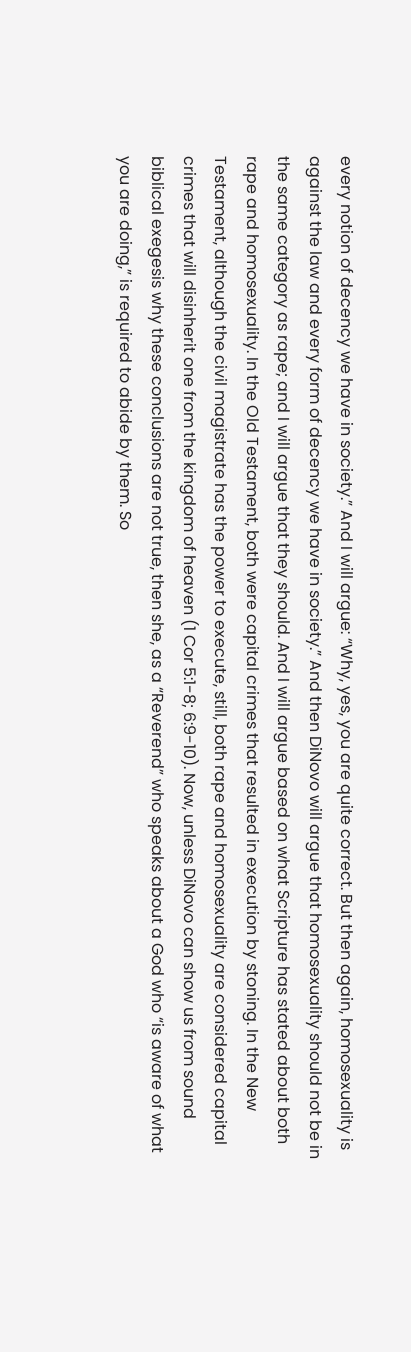every notion of decency we have in society.” And I will argue: “Why, yes, you are quite correct. But then again, homosexuality is against the law and every form of decency we have in society.” And then DiNovo will argue that homosexuality should not be in the same category as rape; and I will argue that they should. And I will argue based on what Scripture has stated about both rape and homosexuality. In the Old Testament, both were capital crimes that resulted in execution by stoning. In the New Testament, although the civil magistrate has the power to execute, still, both rape and homosexuality are considered capital crimes that will disinherit one from the kingdom of heaven (1 Cor 5:1-8; 6:9-10). Now, unless DiNovo can show us from sound biblical exegesis why these conclusions are not true, then she, as a “Reverend” who speaks about a God who “is aware of what you are doing,” is required to abide by them. So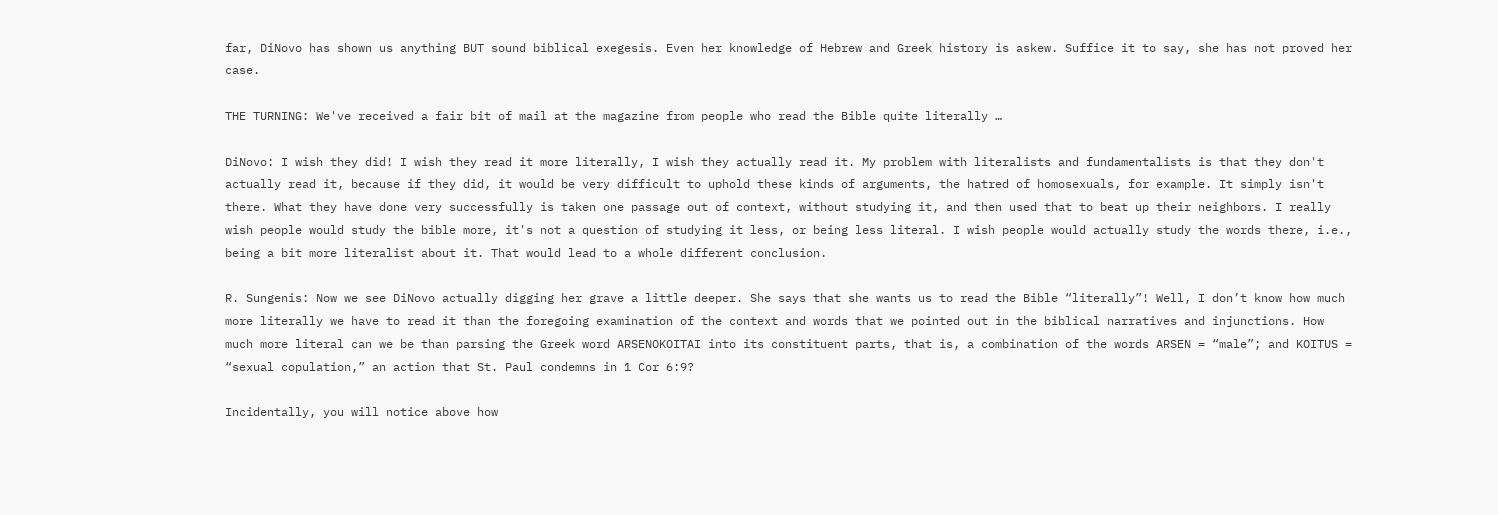far, DiNovo has shown us anything BUT sound biblical exegesis. Even her knowledge of Hebrew and Greek history is askew. Suffice it to say, she has not proved her case.

THE TURNING: We've received a fair bit of mail at the magazine from people who read the Bible quite literally …

DiNovo: I wish they did! I wish they read it more literally, I wish they actually read it. My problem with literalists and fundamentalists is that they don't actually read it, because if they did, it would be very difficult to uphold these kinds of arguments, the hatred of homosexuals, for example. It simply isn't there. What they have done very successfully is taken one passage out of context, without studying it, and then used that to beat up their neighbors. I really wish people would study the bible more, it's not a question of studying it less, or being less literal. I wish people would actually study the words there, i.e., being a bit more literalist about it. That would lead to a whole different conclusion.

R. Sungenis: Now we see DiNovo actually digging her grave a little deeper. She says that she wants us to read the Bible “literally”! Well, I don’t know how much more literally we have to read it than the foregoing examination of the context and words that we pointed out in the biblical narratives and injunctions. How much more literal can we be than parsing the Greek word ARSENOKOITAI into its constituent parts, that is, a combination of the words ARSEN = “male”; and KOITUS = “sexual copulation,” an action that St. Paul condemns in 1 Cor 6:9?

Incidentally, you will notice above how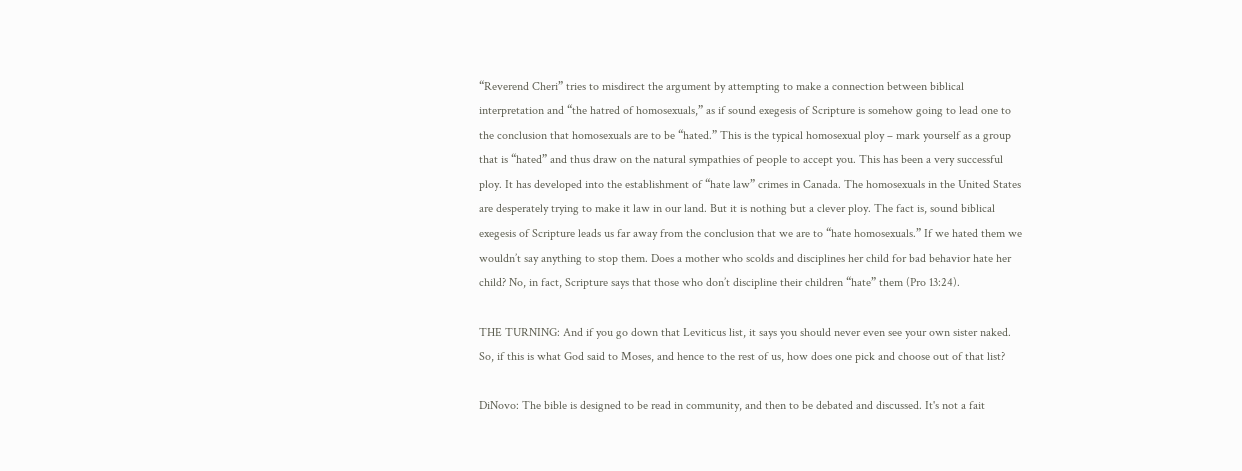“Reverend Cheri” tries to misdirect the argument by attempting to make a connection between biblical interpretation and “the hatred of homosexuals,” as if sound exegesis of Scripture is somehow going to lead one to the conclusion that homosexuals are to be “hated.” This is the typical homosexual ploy – mark yourself as a group that is “hated” and thus draw on the natural sympathies of people to accept you. This has been a very successful ploy. It has developed into the establishment of “hate law” crimes in Canada. The homosexuals in the United States are desperately trying to make it law in our land. But it is nothing but a clever ploy. The fact is, sound biblical exegesis of Scripture leads us far away from the conclusion that we are to “hate homosexuals.” If we hated them we wouldn’t say anything to stop them. Does a mother who scolds and disciplines her child for bad behavior hate her child? No, in fact, Scripture says that those who don’t discipline their children “hate” them (Pro 13:24).

THE TURNING: And if you go down that Leviticus list, it says you should never even see your own sister naked. So, if this is what God said to Moses, and hence to the rest of us, how does one pick and choose out of that list?

DiNovo: The bible is designed to be read in community, and then to be debated and discussed. It's not a fait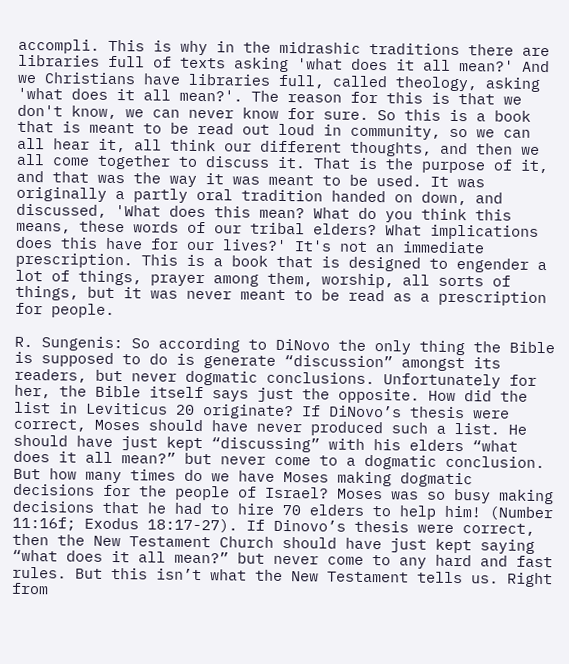accompli. This is why in the midrashic traditions there are libraries full of texts asking 'what does it all mean?' And we Christians have libraries full, called theology, asking 'what does it all mean?'. The reason for this is that we don't know, we can never know for sure. So this is a book that is meant to be read out loud in community, so we can all hear it, all think our different thoughts, and then we all come together to discuss it. That is the purpose of it, and that was the way it was meant to be used. It was originally a partly oral tradition handed on down, and discussed, 'What does this mean? What do you think this means, these words of our tribal elders? What implications does this have for our lives?' It's not an immediate prescription. This is a book that is designed to engender a lot of things, prayer among them, worship, all sorts of things, but it was never meant to be read as a prescription for people.

R. Sungenis: So according to DiNovo the only thing the Bible is supposed to do is generate “discussion” amongst its readers, but never dogmatic conclusions. Unfortunately for her, the Bible itself says just the opposite. How did the list in Leviticus 20 originate? If DiNovo’s thesis were correct, Moses should have never produced such a list. He should have just kept “discussing” with his elders “what does it all mean?” but never come to a dogmatic conclusion. But how many times do we have Moses making dogmatic decisions for the people of Israel? Moses was so busy making decisions that he had to hire 70 elders to help him! (Number 11:16f; Exodus 18:17-27). If Dinovo’s thesis were correct, then the New Testament Church should have just kept saying “what does it all mean?” but never come to any hard and fast rules. But this isn’t what the New Testament tells us. Right from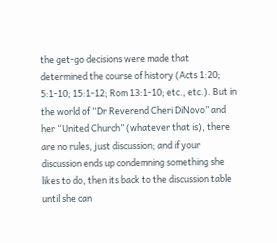the get-go decisions were made that determined the course of history (Acts 1:20; 5:1-10; 15:1-12; Rom 13:1-10; etc., etc.). But in the world of “Dr Reverend Cheri DiNovo” and her “United Church” (whatever that is), there are no rules, just discussion; and if your discussion ends up condemning something she likes to do, then its back to the discussion table until she can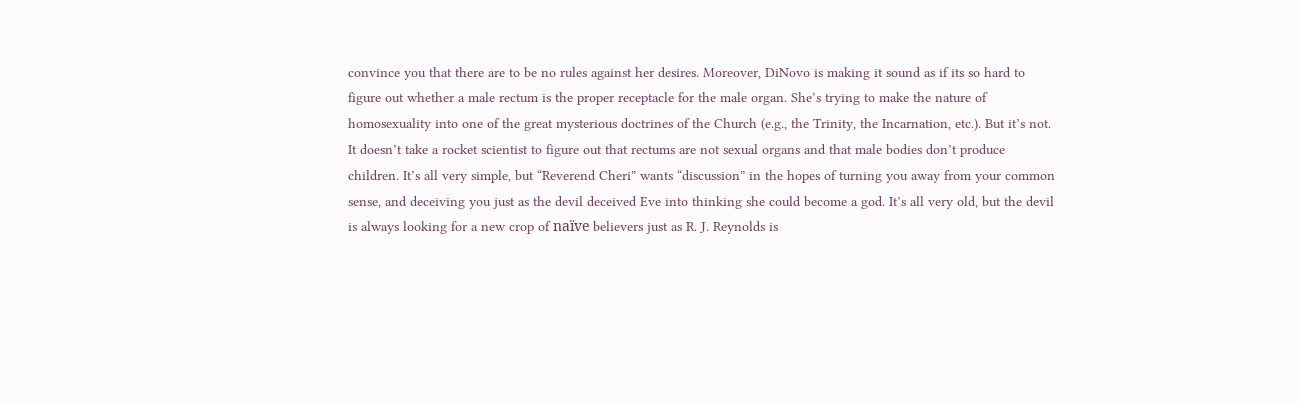convince you that there are to be no rules against her desires. Moreover, DiNovo is making it sound as if its so hard to figure out whether a male rectum is the proper receptacle for the male organ. She’s trying to make the nature of homosexuality into one of the great mysterious doctrines of the Church (e.g., the Trinity, the Incarnation, etc.). But it’s not. It doesn’t take a rocket scientist to figure out that rectums are not sexual organs and that male bodies don’t produce children. It’s all very simple, but “Reverend Cheri” wants “discussion” in the hopes of turning you away from your common sense, and deceiving you just as the devil deceived Eve into thinking she could become a god. It’s all very old, but the devil is always looking for a new crop of naïve believers just as R. J. Reynolds is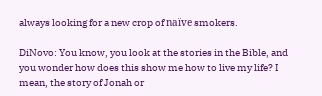always looking for a new crop of naïve smokers.

DiNovo: You know, you look at the stories in the Bible, and you wonder how does this show me how to live my life? I mean, the story of Jonah or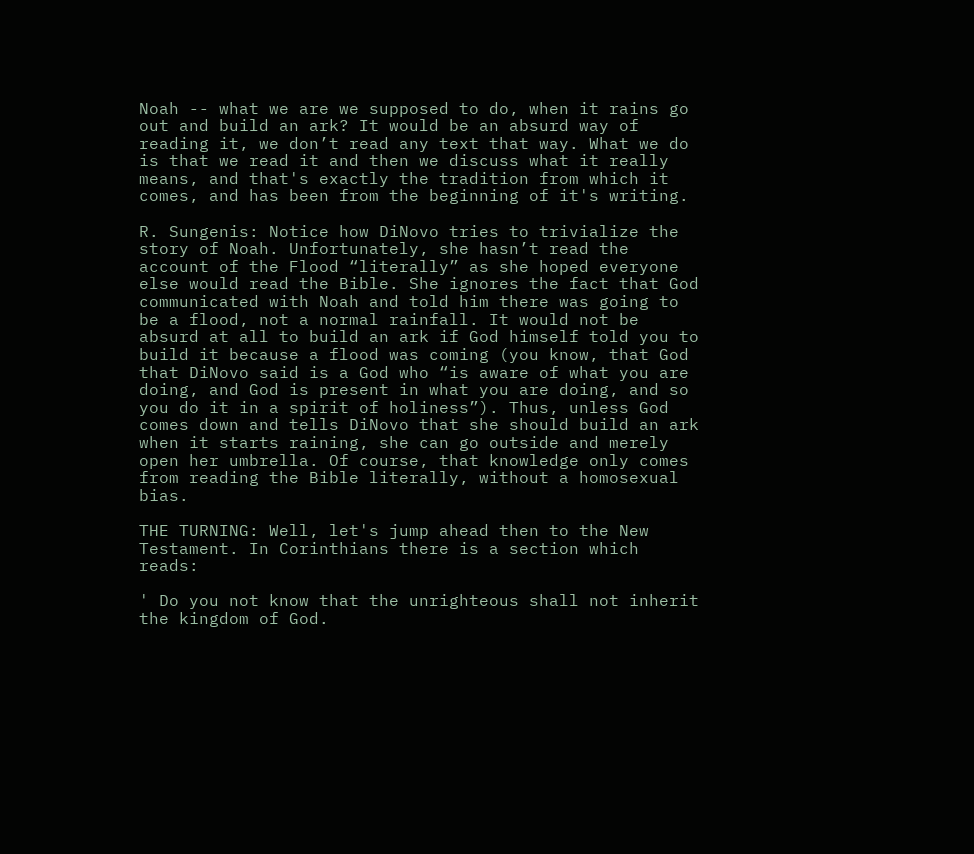Noah -- what we are we supposed to do, when it rains go out and build an ark? It would be an absurd way of reading it, we don’t read any text that way. What we do is that we read it and then we discuss what it really means, and that's exactly the tradition from which it comes, and has been from the beginning of it's writing.

R. Sungenis: Notice how DiNovo tries to trivialize the story of Noah. Unfortunately, she hasn’t read the account of the Flood “literally” as she hoped everyone else would read the Bible. She ignores the fact that God communicated with Noah and told him there was going to be a flood, not a normal rainfall. It would not be absurd at all to build an ark if God himself told you to build it because a flood was coming (you know, that God that DiNovo said is a God who “is aware of what you are doing, and God is present in what you are doing, and so you do it in a spirit of holiness”). Thus, unless God comes down and tells DiNovo that she should build an ark when it starts raining, she can go outside and merely open her umbrella. Of course, that knowledge only comes from reading the Bible literally, without a homosexual bias.

THE TURNING: Well, let's jump ahead then to the New Testament. In Corinthians there is a section which reads:

' Do you not know that the unrighteous shall not inherit the kingdom of God.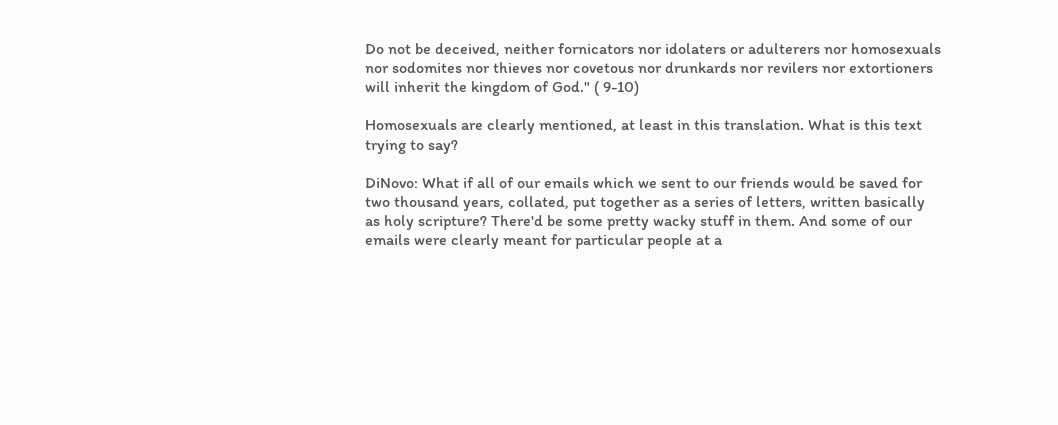Do not be deceived, neither fornicators nor idolaters or adulterers nor homosexuals nor sodomites nor thieves nor covetous nor drunkards nor revilers nor extortioners will inherit the kingdom of God." ( 9-10)

Homosexuals are clearly mentioned, at least in this translation. What is this text trying to say?

DiNovo: What if all of our emails which we sent to our friends would be saved for two thousand years, collated, put together as a series of letters, written basically as holy scripture? There'd be some pretty wacky stuff in them. And some of our emails were clearly meant for particular people at a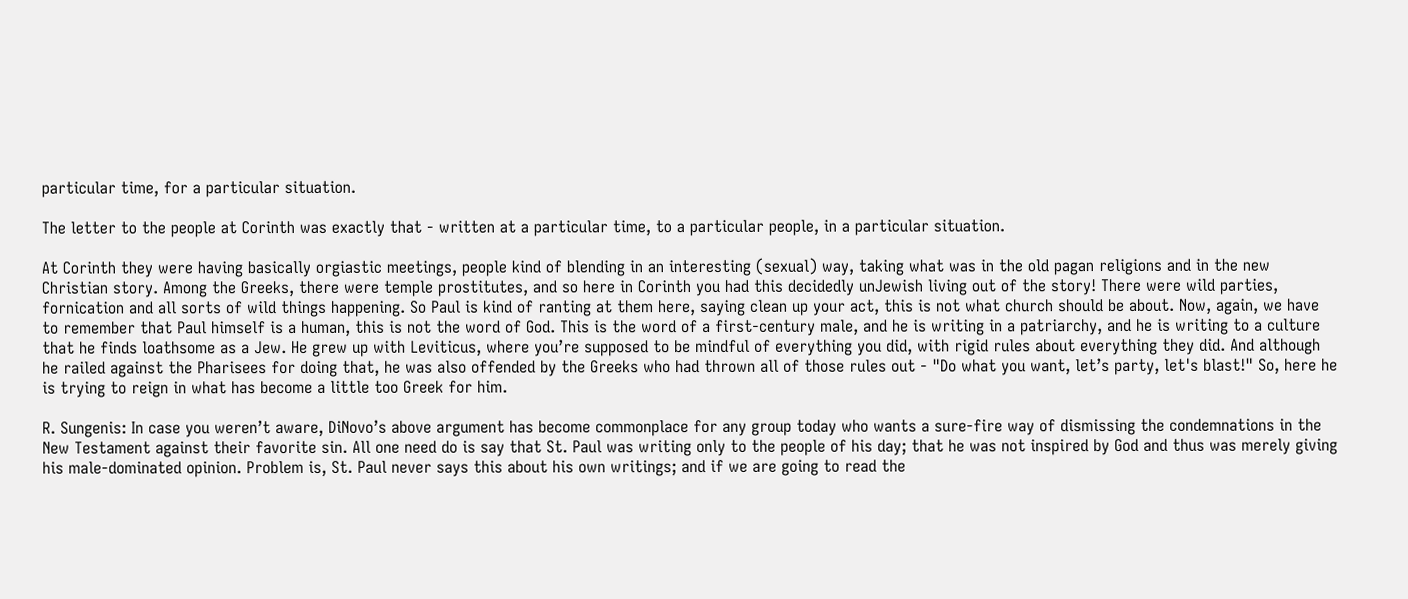particular time, for a particular situation.

The letter to the people at Corinth was exactly that - written at a particular time, to a particular people, in a particular situation.

At Corinth they were having basically orgiastic meetings, people kind of blending in an interesting (sexual) way, taking what was in the old pagan religions and in the new Christian story. Among the Greeks, there were temple prostitutes, and so here in Corinth you had this decidedly unJewish living out of the story! There were wild parties, fornication and all sorts of wild things happening. So Paul is kind of ranting at them here, saying clean up your act, this is not what church should be about. Now, again, we have to remember that Paul himself is a human, this is not the word of God. This is the word of a first-century male, and he is writing in a patriarchy, and he is writing to a culture that he finds loathsome as a Jew. He grew up with Leviticus, where you’re supposed to be mindful of everything you did, with rigid rules about everything they did. And although he railed against the Pharisees for doing that, he was also offended by the Greeks who had thrown all of those rules out - "Do what you want, let’s party, let's blast!" So, here he is trying to reign in what has become a little too Greek for him.

R. Sungenis: In case you weren’t aware, DiNovo’s above argument has become commonplace for any group today who wants a sure-fire way of dismissing the condemnations in the New Testament against their favorite sin. All one need do is say that St. Paul was writing only to the people of his day; that he was not inspired by God and thus was merely giving his male-dominated opinion. Problem is, St. Paul never says this about his own writings; and if we are going to read the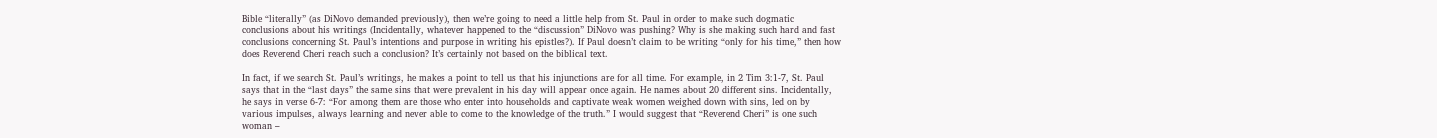Bible “literally” (as DiNovo demanded previously), then we’re going to need a little help from St. Paul in order to make such dogmatic conclusions about his writings (Incidentally, whatever happened to the “discussion” DiNovo was pushing? Why is she making such hard and fast conclusions concerning St. Paul’s intentions and purpose in writing his epistles?). If Paul doesn’t claim to be writing “only for his time,” then how does Reverend Cheri reach such a conclusion? It’s certainly not based on the biblical text.

In fact, if we search St. Paul’s writings, he makes a point to tell us that his injunctions are for all time. For example, in 2 Tim 3:1-7, St. Paul says that in the “last days” the same sins that were prevalent in his day will appear once again. He names about 20 different sins. Incidentally, he says in verse 6-7: “For among them are those who enter into households and captivate weak women weighed down with sins, led on by various impulses, always learning and never able to come to the knowledge of the truth.” I would suggest that “Reverend Cheri” is one such woman –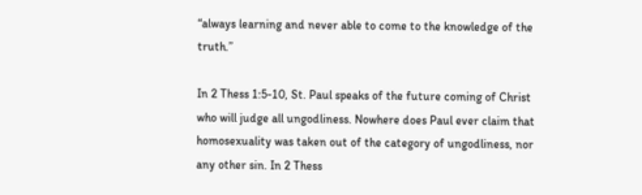“always learning and never able to come to the knowledge of the truth.”

In 2 Thess 1:5-10, St. Paul speaks of the future coming of Christ who will judge all ungodliness. Nowhere does Paul ever claim that homosexuality was taken out of the category of ungodliness, nor any other sin. In 2 Thess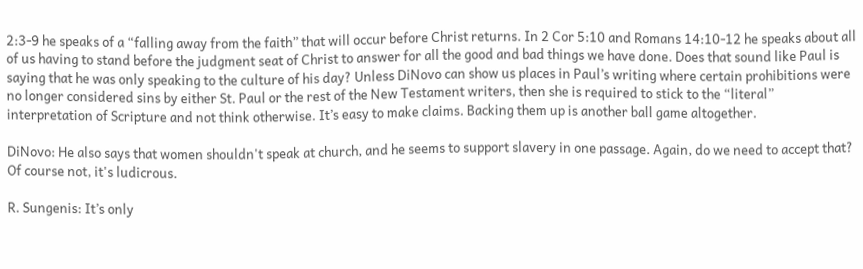2:3-9 he speaks of a “falling away from the faith” that will occur before Christ returns. In 2 Cor 5:10 and Romans 14:10-12 he speaks about all of us having to stand before the judgment seat of Christ to answer for all the good and bad things we have done. Does that sound like Paul is saying that he was only speaking to the culture of his day? Unless DiNovo can show us places in Paul’s writing where certain prohibitions were no longer considered sins by either St. Paul or the rest of the New Testament writers, then she is required to stick to the “literal” interpretation of Scripture and not think otherwise. It’s easy to make claims. Backing them up is another ball game altogether.

DiNovo: He also says that women shouldn't speak at church, and he seems to support slavery in one passage. Again, do we need to accept that? Of course not, it's ludicrous.

R. Sungenis: It’s only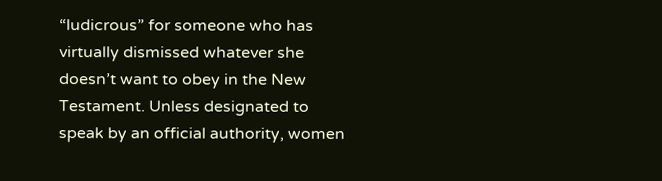“ludicrous” for someone who has virtually dismissed whatever she doesn’t want to obey in the New Testament. Unless designated to speak by an official authority, women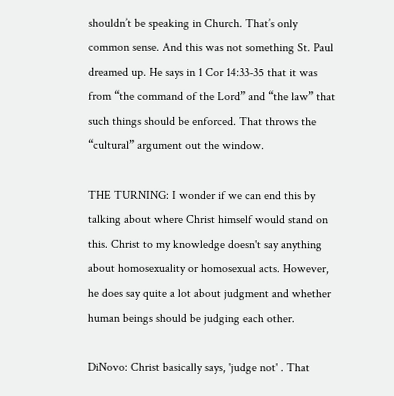shouldn’t be speaking in Church. That’s only common sense. And this was not something St. Paul dreamed up. He says in 1 Cor 14:33-35 that it was from “the command of the Lord” and “the law” that such things should be enforced. That throws the “cultural” argument out the window.

THE TURNING: I wonder if we can end this by talking about where Christ himself would stand on this. Christ to my knowledge doesn't say anything about homosexuality or homosexual acts. However, he does say quite a lot about judgment and whether human beings should be judging each other.

DiNovo: Christ basically says, 'judge not' . That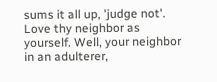sums it all up, 'judge not'. Love thy neighbor as yourself. Well, your neighbor in an adulterer,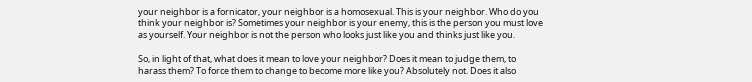your neighbor is a fornicator, your neighbor is a homosexual. This is your neighbor. Who do you think your neighbor is? Sometimes your neighbor is your enemy, this is the person you must love as yourself. Your neighbor is not the person who looks just like you and thinks just like you.

So, in light of that, what does it mean to love your neighbor? Does it mean to judge them, to harass them? To force them to change to become more like you? Absolutely not. Does it also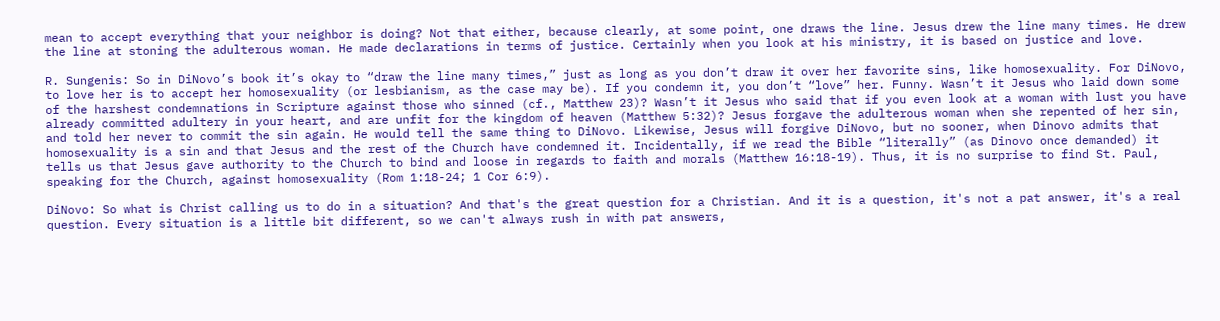mean to accept everything that your neighbor is doing? Not that either, because clearly, at some point, one draws the line. Jesus drew the line many times. He drew the line at stoning the adulterous woman. He made declarations in terms of justice. Certainly when you look at his ministry, it is based on justice and love.

R. Sungenis: So in DiNovo’s book it’s okay to “draw the line many times,” just as long as you don’t draw it over her favorite sins, like homosexuality. For DiNovo, to love her is to accept her homosexuality (or lesbianism, as the case may be). If you condemn it, you don’t “love” her. Funny. Wasn’t it Jesus who laid down some of the harshest condemnations in Scripture against those who sinned (cf., Matthew 23)? Wasn’t it Jesus who said that if you even look at a woman with lust you have already committed adultery in your heart, and are unfit for the kingdom of heaven (Matthew 5:32)? Jesus forgave the adulterous woman when she repented of her sin, and told her never to commit the sin again. He would tell the same thing to DiNovo. Likewise, Jesus will forgive DiNovo, but no sooner, when Dinovo admits that homosexuality is a sin and that Jesus and the rest of the Church have condemned it. Incidentally, if we read the Bible “literally” (as Dinovo once demanded) it tells us that Jesus gave authority to the Church to bind and loose in regards to faith and morals (Matthew 16:18-19). Thus, it is no surprise to find St. Paul, speaking for the Church, against homosexuality (Rom 1:18-24; 1 Cor 6:9).

DiNovo: So what is Christ calling us to do in a situation? And that's the great question for a Christian. And it is a question, it's not a pat answer, it's a real question. Every situation is a little bit different, so we can't always rush in with pat answers,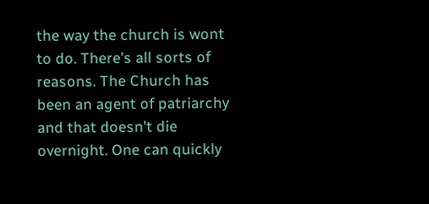the way the church is wont to do. There's all sorts of reasons. The Church has been an agent of patriarchy and that doesn't die overnight. One can quickly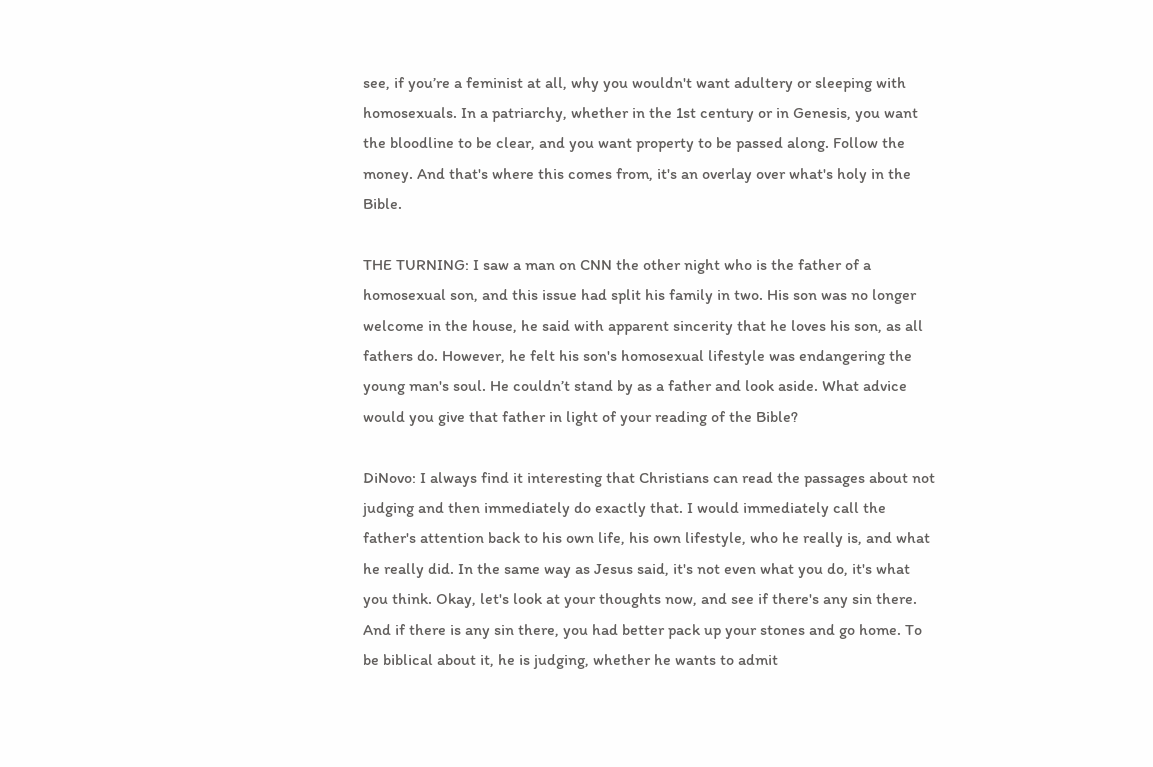see, if you’re a feminist at all, why you wouldn't want adultery or sleeping with homosexuals. In a patriarchy, whether in the 1st century or in Genesis, you want the bloodline to be clear, and you want property to be passed along. Follow the money. And that's where this comes from, it's an overlay over what's holy in the Bible.

THE TURNING: I saw a man on CNN the other night who is the father of a homosexual son, and this issue had split his family in two. His son was no longer welcome in the house, he said with apparent sincerity that he loves his son, as all fathers do. However, he felt his son's homosexual lifestyle was endangering the young man's soul. He couldn’t stand by as a father and look aside. What advice would you give that father in light of your reading of the Bible?

DiNovo: I always find it interesting that Christians can read the passages about not judging and then immediately do exactly that. I would immediately call the father's attention back to his own life, his own lifestyle, who he really is, and what he really did. In the same way as Jesus said, it's not even what you do, it's what you think. Okay, let's look at your thoughts now, and see if there's any sin there. And if there is any sin there, you had better pack up your stones and go home. To be biblical about it, he is judging, whether he wants to admit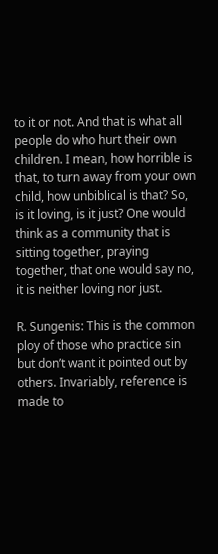to it or not. And that is what all people do who hurt their own children. I mean, how horrible is that, to turn away from your own child, how unbiblical is that? So, is it loving, is it just? One would think as a community that is sitting together, praying together, that one would say no, it is neither loving nor just.

R. Sungenis: This is the common ploy of those who practice sin but don’t want it pointed out by others. Invariably, reference is made to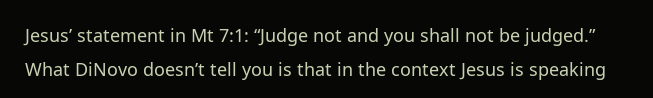Jesus’ statement in Mt 7:1: “Judge not and you shall not be judged.” What DiNovo doesn’t tell you is that in the context Jesus is speaking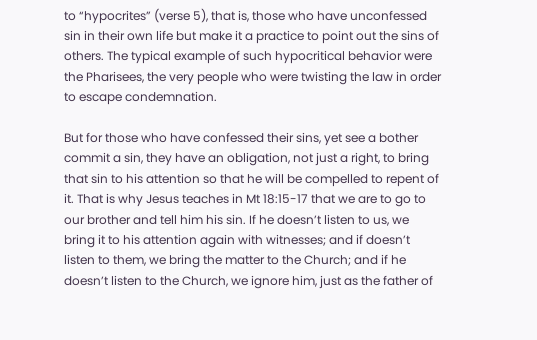to “hypocrites” (verse 5), that is, those who have unconfessed sin in their own life but make it a practice to point out the sins of others. The typical example of such hypocritical behavior were the Pharisees, the very people who were twisting the law in order to escape condemnation.

But for those who have confessed their sins, yet see a bother commit a sin, they have an obligation, not just a right, to bring that sin to his attention so that he will be compelled to repent of it. That is why Jesus teaches in Mt 18:15-17 that we are to go to our brother and tell him his sin. If he doesn’t listen to us, we bring it to his attention again with witnesses; and if doesn’t listen to them, we bring the matter to the Church; and if he doesn’t listen to the Church, we ignore him, just as the father of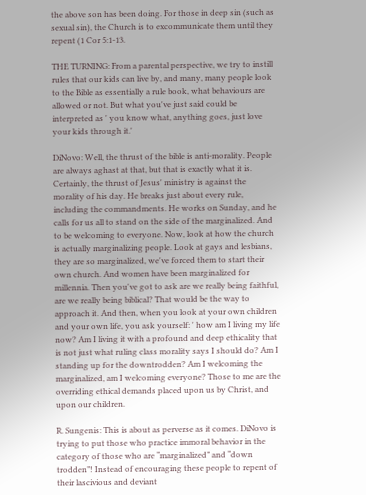the above son has been doing. For those in deep sin (such as sexual sin), the Church is to excommunicate them until they repent (1 Cor 5:1-13.

THE TURNING: From a parental perspective, we try to instill rules that our kids can live by, and many, many people look to the Bible as essentially a rule book, what behaviours are allowed or not. But what you've just said could be interpreted as ' you know what, anything goes, just love your kids through it.'

DiNovo: Well, the thrust of the bible is anti-morality. People are always aghast at that, but that is exactly what it is. Certainly, the thrust of Jesus' ministry is against the morality of his day. He breaks just about every rule, including the commandments. He works on Sunday, and he calls for us all to stand on the side of the marginalized. And to be welcoming to everyone. Now, look at how the church is actually marginalizing people. Look at gays and lesbians, they are so marginalized, we've forced them to start their own church. And women have been marginalized for millennia. Then you've got to ask are we really being faithful, are we really being biblical? That would be the way to approach it. And then, when you look at your own children and your own life, you ask yourself: ' how am I living my life now? Am I living it with a profound and deep ethicality that is not just what ruling class morality says I should do? Am I standing up for the downtrodden? Am I welcoming the marginalized, am I welcoming everyone? Those to me are the overriding ethical demands placed upon us by Christ, and upon our children.

R. Sungenis: This is about as perverse as it comes. DiNovo is trying to put those who practice immoral behavior in the category of those who are “marginalized” and “down trodden”! Instead of encouraging these people to repent of their lascivious and deviant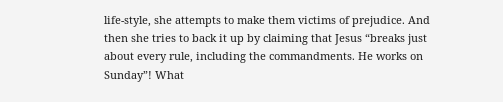life-style, she attempts to make them victims of prejudice. And then she tries to back it up by claiming that Jesus “breaks just about every rule, including the commandments. He works on Sunday”! What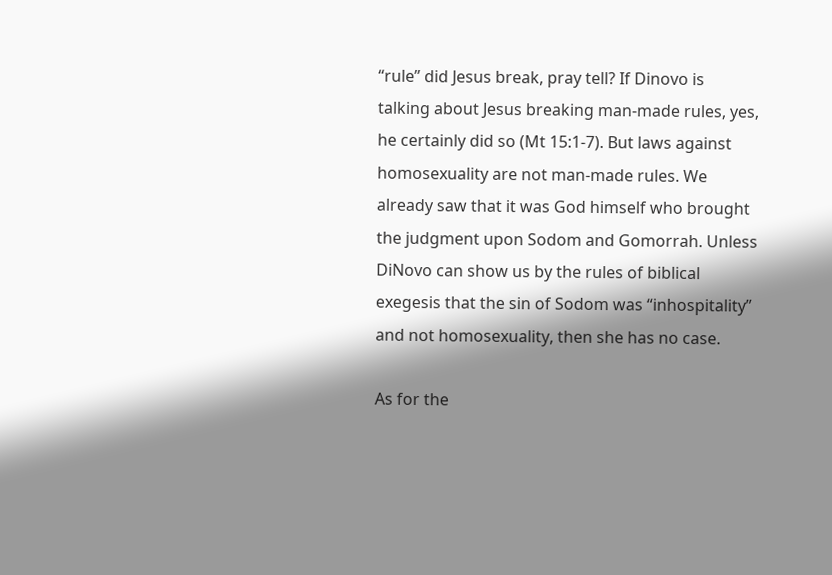“rule” did Jesus break, pray tell? If Dinovo is talking about Jesus breaking man-made rules, yes, he certainly did so (Mt 15:1-7). But laws against homosexuality are not man-made rules. We already saw that it was God himself who brought the judgment upon Sodom and Gomorrah. Unless DiNovo can show us by the rules of biblical exegesis that the sin of Sodom was “inhospitality” and not homosexuality, then she has no case.

As for the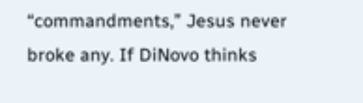“commandments,” Jesus never broke any. If DiNovo thinks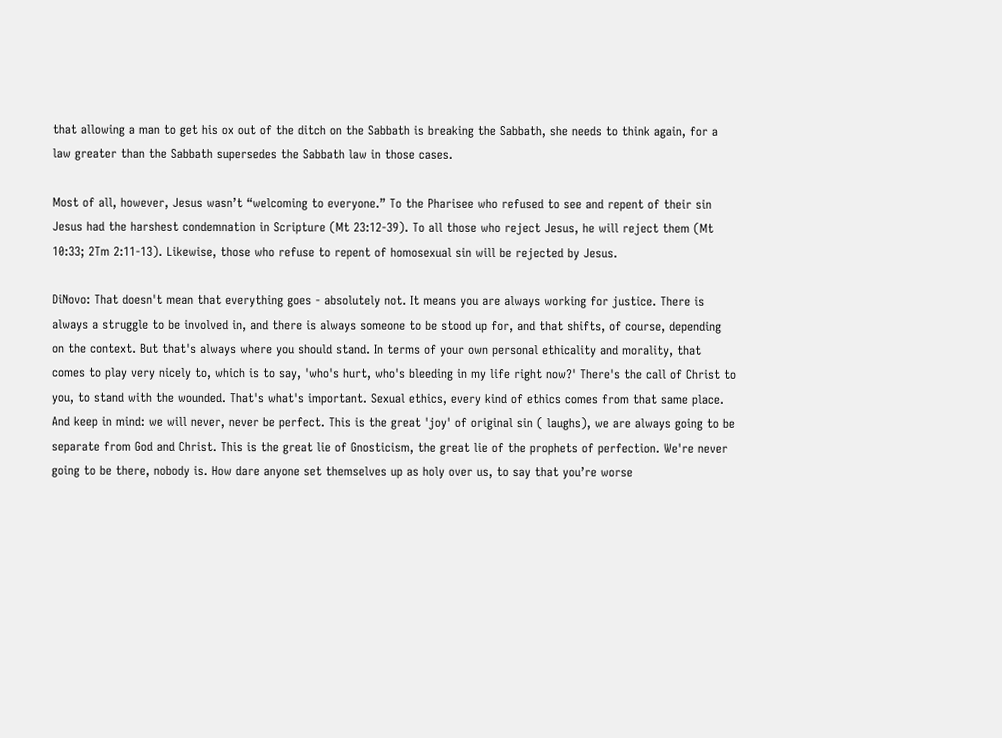that allowing a man to get his ox out of the ditch on the Sabbath is breaking the Sabbath, she needs to think again, for a law greater than the Sabbath supersedes the Sabbath law in those cases.

Most of all, however, Jesus wasn’t “welcoming to everyone.” To the Pharisee who refused to see and repent of their sin Jesus had the harshest condemnation in Scripture (Mt 23:12-39). To all those who reject Jesus, he will reject them (Mt 10:33; 2Tm 2:11-13). Likewise, those who refuse to repent of homosexual sin will be rejected by Jesus.

DiNovo: That doesn't mean that everything goes - absolutely not. It means you are always working for justice. There is always a struggle to be involved in, and there is always someone to be stood up for, and that shifts, of course, depending on the context. But that's always where you should stand. In terms of your own personal ethicality and morality, that comes to play very nicely to, which is to say, 'who's hurt, who's bleeding in my life right now?' There's the call of Christ to you, to stand with the wounded. That's what's important. Sexual ethics, every kind of ethics comes from that same place. And keep in mind: we will never, never be perfect. This is the great 'joy' of original sin ( laughs), we are always going to be separate from God and Christ. This is the great lie of Gnosticism, the great lie of the prophets of perfection. We're never going to be there, nobody is. How dare anyone set themselves up as holy over us, to say that you’re worse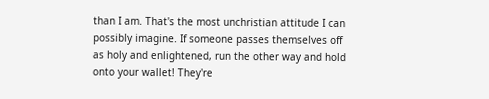than I am. That's the most unchristian attitude I can possibly imagine. If someone passes themselves off as holy and enlightened, run the other way and hold onto your wallet! They're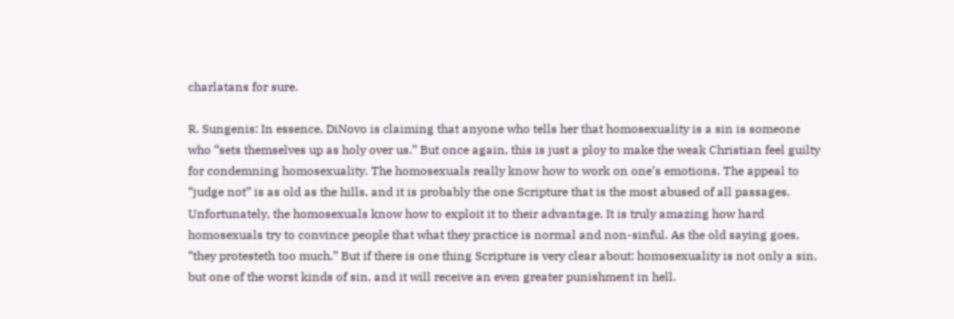charlatans for sure.

R. Sungenis: In essence, DiNovo is claiming that anyone who tells her that homosexuality is a sin is someone who “sets themselves up as holy over us.” But once again, this is just a ploy to make the weak Christian feel guilty for condemning homosexuality. The homosexuals really know how to work on one’s emotions. The appeal to “judge not” is as old as the hills, and it is probably the one Scripture that is the most abused of all passages. Unfortunately, the homosexuals know how to exploit it to their advantage. It is truly amazing how hard homosexuals try to convince people that what they practice is normal and non-sinful. As the old saying goes, “they protesteth too much.” But if there is one thing Scripture is very clear about: homosexuality is not only a sin, but one of the worst kinds of sin, and it will receive an even greater punishment in hell.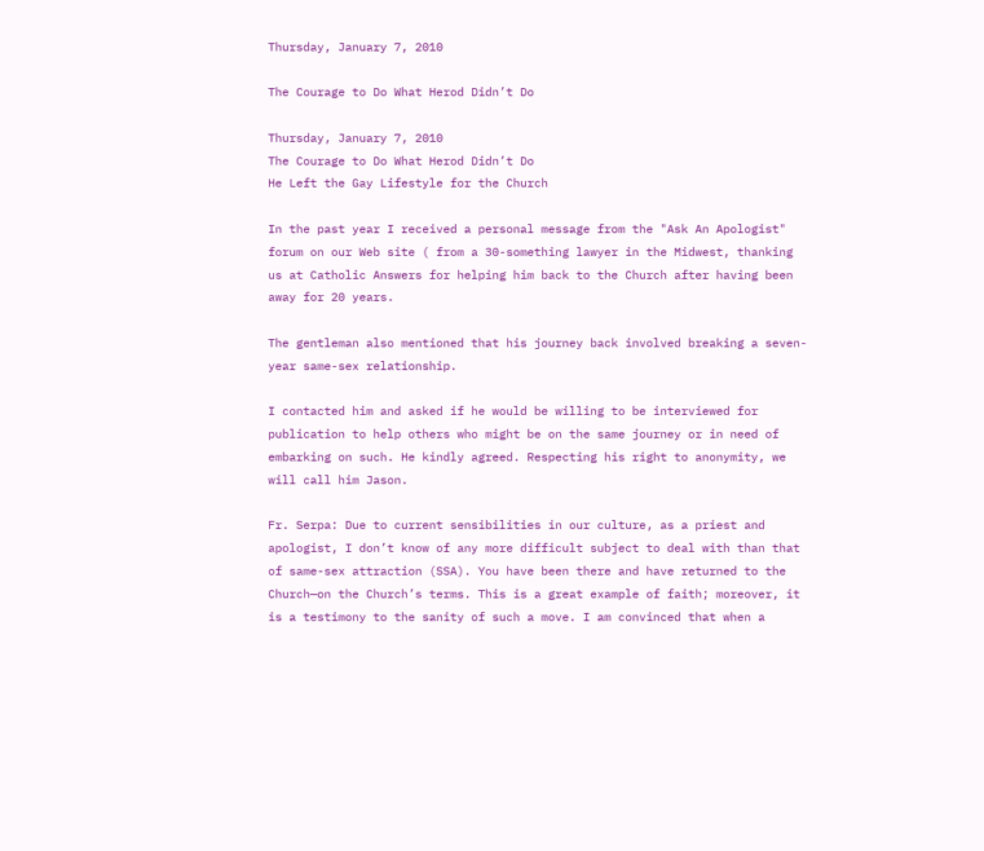Thursday, January 7, 2010

The Courage to Do What Herod Didn’t Do

Thursday, January 7, 2010
The Courage to Do What Herod Didn’t Do
He Left the Gay Lifestyle for the Church

In the past year I received a personal message from the "Ask An Apologist" forum on our Web site ( from a 30-something lawyer in the Midwest, thanking us at Catholic Answers for helping him back to the Church after having been away for 20 years.

The gentleman also mentioned that his journey back involved breaking a seven-year same-sex relationship.

I contacted him and asked if he would be willing to be interviewed for publication to help others who might be on the same journey or in need of embarking on such. He kindly agreed. Respecting his right to anonymity, we will call him Jason.

Fr. Serpa: Due to current sensibilities in our culture, as a priest and apologist, I don’t know of any more difficult subject to deal with than that of same-sex attraction (SSA). You have been there and have returned to the Church—on the Church’s terms. This is a great example of faith; moreover, it is a testimony to the sanity of such a move. I am convinced that when a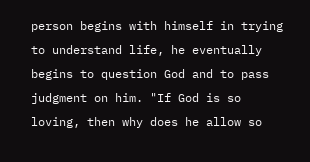person begins with himself in trying to understand life, he eventually begins to question God and to pass judgment on him. "If God is so loving, then why does he allow so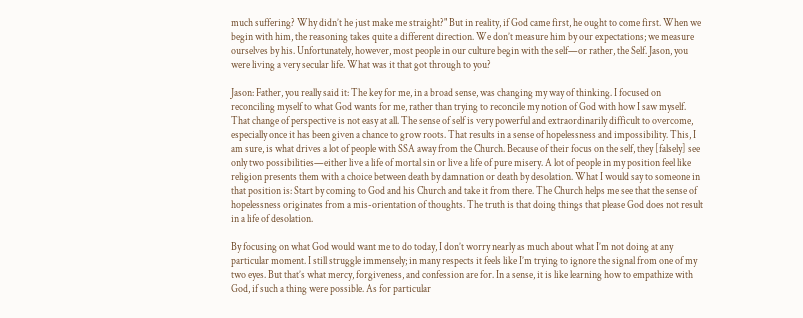much suffering? Why didn’t he just make me straight?" But in reality, if God came first, he ought to come first. When we begin with him, the reasoning takes quite a different direction. We don’t measure him by our expectations; we measure ourselves by his. Unfortunately, however, most people in our culture begin with the self—or rather, the Self. Jason, you were living a very secular life. What was it that got through to you?

Jason: Father, you really said it: The key for me, in a broad sense, was changing my way of thinking. I focused on reconciling myself to what God wants for me, rather than trying to reconcile my notion of God with how I saw myself. That change of perspective is not easy at all. The sense of self is very powerful and extraordinarily difficult to overcome, especially once it has been given a chance to grow roots. That results in a sense of hopelessness and impossibility. This, I am sure, is what drives a lot of people with SSA away from the Church. Because of their focus on the self, they [falsely] see only two possibilities—either live a life of mortal sin or live a life of pure misery. A lot of people in my position feel like religion presents them with a choice between death by damnation or death by desolation. What I would say to someone in that position is: Start by coming to God and his Church and take it from there. The Church helps me see that the sense of hopelessness originates from a mis-orientation of thoughts. The truth is that doing things that please God does not result in a life of desolation.

By focusing on what God would want me to do today, I don’t worry nearly as much about what I’m not doing at any particular moment. I still struggle immensely; in many respects it feels like I’m trying to ignore the signal from one of my two eyes. But that’s what mercy, forgiveness, and confession are for. In a sense, it is like learning how to empathize with God, if such a thing were possible. As for particular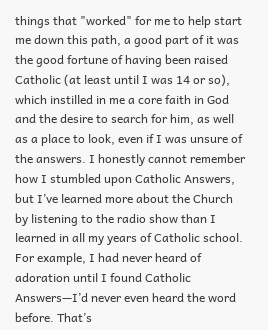things that "worked" for me to help start me down this path, a good part of it was the good fortune of having been raised Catholic (at least until I was 14 or so), which instilled in me a core faith in God and the desire to search for him, as well as a place to look, even if I was unsure of the answers. I honestly cannot remember how I stumbled upon Catholic Answers, but I’ve learned more about the Church by listening to the radio show than I learned in all my years of Catholic school. For example, I had never heard of adoration until I found Catholic Answers—I’d never even heard the word before. That’s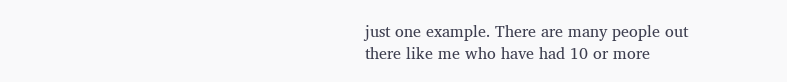just one example. There are many people out there like me who have had 10 or more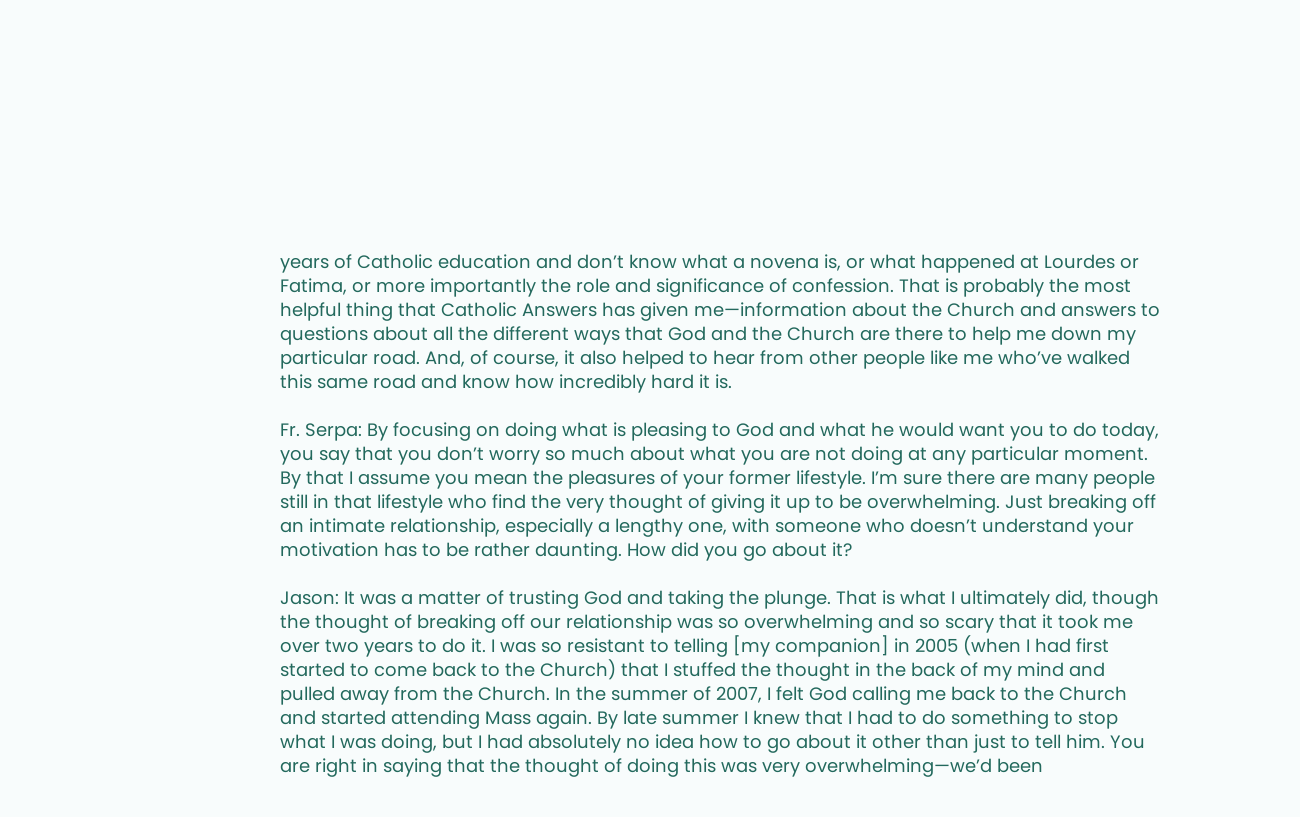years of Catholic education and don’t know what a novena is, or what happened at Lourdes or Fatima, or more importantly the role and significance of confession. That is probably the most helpful thing that Catholic Answers has given me—information about the Church and answers to questions about all the different ways that God and the Church are there to help me down my particular road. And, of course, it also helped to hear from other people like me who’ve walked this same road and know how incredibly hard it is.

Fr. Serpa: By focusing on doing what is pleasing to God and what he would want you to do today, you say that you don’t worry so much about what you are not doing at any particular moment. By that I assume you mean the pleasures of your former lifestyle. I’m sure there are many people still in that lifestyle who find the very thought of giving it up to be overwhelming. Just breaking off an intimate relationship, especially a lengthy one, with someone who doesn’t understand your motivation has to be rather daunting. How did you go about it?

Jason: It was a matter of trusting God and taking the plunge. That is what I ultimately did, though the thought of breaking off our relationship was so overwhelming and so scary that it took me over two years to do it. I was so resistant to telling [my companion] in 2005 (when I had first started to come back to the Church) that I stuffed the thought in the back of my mind and pulled away from the Church. In the summer of 2007, I felt God calling me back to the Church and started attending Mass again. By late summer I knew that I had to do something to stop what I was doing, but I had absolutely no idea how to go about it other than just to tell him. You are right in saying that the thought of doing this was very overwhelming—we’d been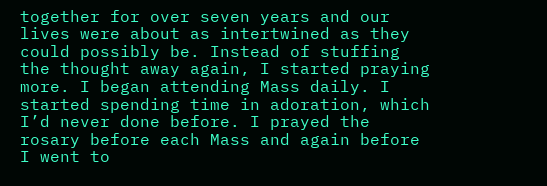together for over seven years and our lives were about as intertwined as they could possibly be. Instead of stuffing the thought away again, I started praying more. I began attending Mass daily. I started spending time in adoration, which I’d never done before. I prayed the rosary before each Mass and again before I went to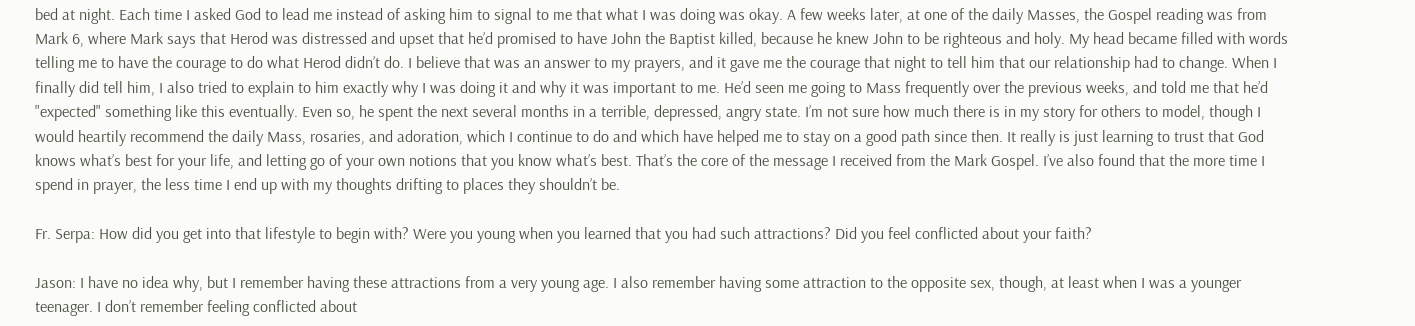bed at night. Each time I asked God to lead me instead of asking him to signal to me that what I was doing was okay. A few weeks later, at one of the daily Masses, the Gospel reading was from Mark 6, where Mark says that Herod was distressed and upset that he’d promised to have John the Baptist killed, because he knew John to be righteous and holy. My head became filled with words telling me to have the courage to do what Herod didn’t do. I believe that was an answer to my prayers, and it gave me the courage that night to tell him that our relationship had to change. When I finally did tell him, I also tried to explain to him exactly why I was doing it and why it was important to me. He’d seen me going to Mass frequently over the previous weeks, and told me that he’d "expected" something like this eventually. Even so, he spent the next several months in a terrible, depressed, angry state. I’m not sure how much there is in my story for others to model, though I would heartily recommend the daily Mass, rosaries, and adoration, which I continue to do and which have helped me to stay on a good path since then. It really is just learning to trust that God knows what’s best for your life, and letting go of your own notions that you know what’s best. That’s the core of the message I received from the Mark Gospel. I’ve also found that the more time I spend in prayer, the less time I end up with my thoughts drifting to places they shouldn’t be.

Fr. Serpa: How did you get into that lifestyle to begin with? Were you young when you learned that you had such attractions? Did you feel conflicted about your faith?

Jason: I have no idea why, but I remember having these attractions from a very young age. I also remember having some attraction to the opposite sex, though, at least when I was a younger teenager. I don’t remember feeling conflicted about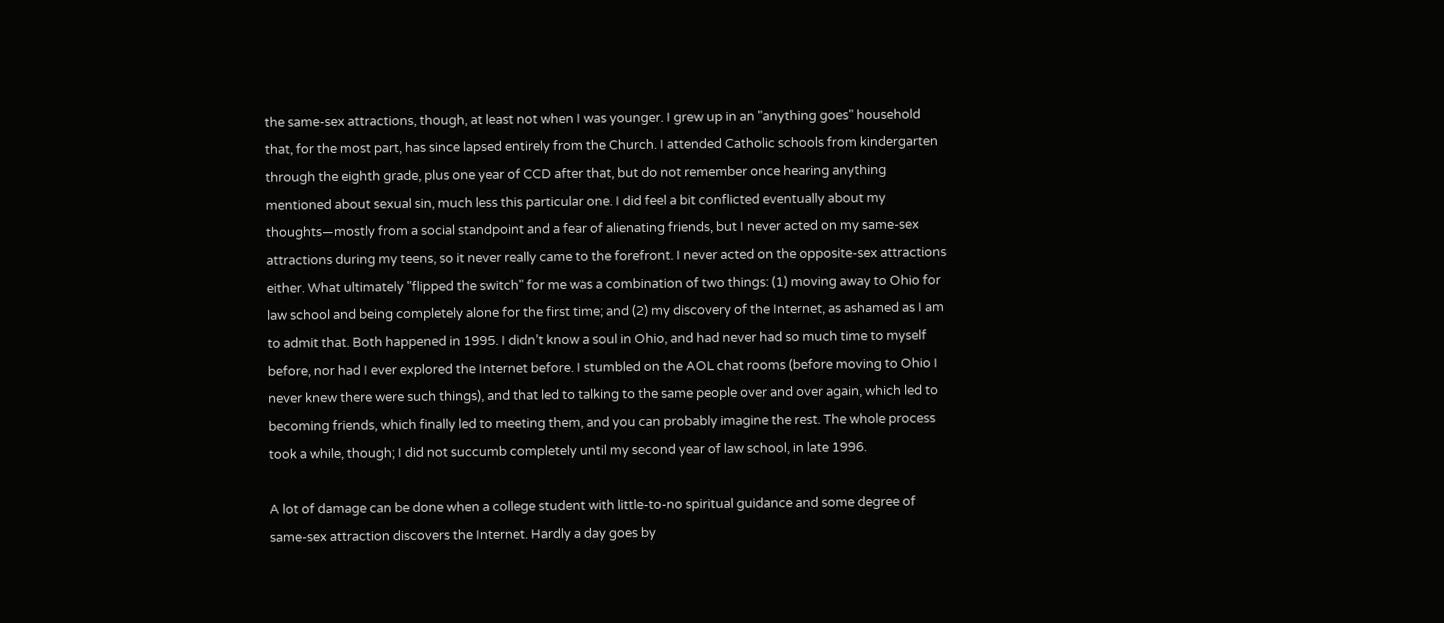the same-sex attractions, though, at least not when I was younger. I grew up in an "anything goes" household that, for the most part, has since lapsed entirely from the Church. I attended Catholic schools from kindergarten through the eighth grade, plus one year of CCD after that, but do not remember once hearing anything mentioned about sexual sin, much less this particular one. I did feel a bit conflicted eventually about my thoughts—mostly from a social standpoint and a fear of alienating friends, but I never acted on my same-sex attractions during my teens, so it never really came to the forefront. I never acted on the opposite-sex attractions either. What ultimately "flipped the switch" for me was a combination of two things: (1) moving away to Ohio for law school and being completely alone for the first time; and (2) my discovery of the Internet, as ashamed as I am to admit that. Both happened in 1995. I didn’t know a soul in Ohio, and had never had so much time to myself before, nor had I ever explored the Internet before. I stumbled on the AOL chat rooms (before moving to Ohio I never knew there were such things), and that led to talking to the same people over and over again, which led to becoming friends, which finally led to meeting them, and you can probably imagine the rest. The whole process took a while, though; I did not succumb completely until my second year of law school, in late 1996.

A lot of damage can be done when a college student with little-to-no spiritual guidance and some degree of same-sex attraction discovers the Internet. Hardly a day goes by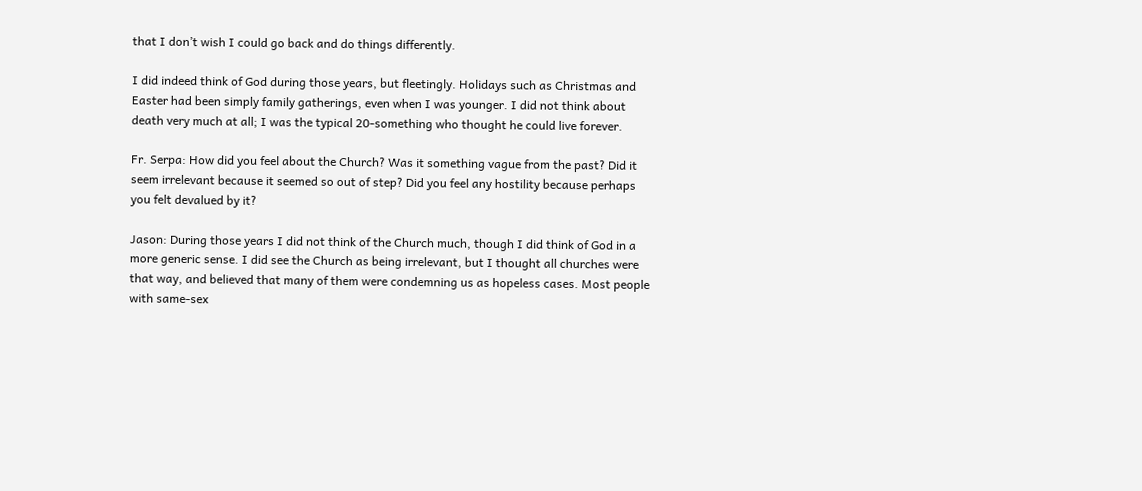that I don’t wish I could go back and do things differently.

I did indeed think of God during those years, but fleetingly. Holidays such as Christmas and Easter had been simply family gatherings, even when I was younger. I did not think about death very much at all; I was the typical 20-something who thought he could live forever.

Fr. Serpa: How did you feel about the Church? Was it something vague from the past? Did it seem irrelevant because it seemed so out of step? Did you feel any hostility because perhaps you felt devalued by it?

Jason: During those years I did not think of the Church much, though I did think of God in a more generic sense. I did see the Church as being irrelevant, but I thought all churches were that way, and believed that many of them were condemning us as hopeless cases. Most people with same-sex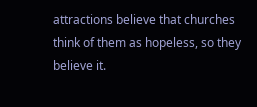attractions believe that churches think of them as hopeless, so they believe it.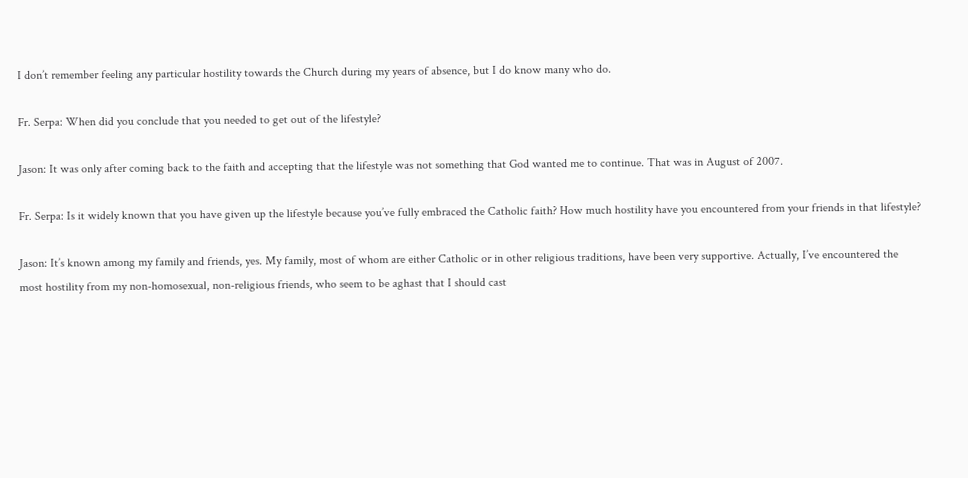I don’t remember feeling any particular hostility towards the Church during my years of absence, but I do know many who do.

Fr. Serpa: When did you conclude that you needed to get out of the lifestyle?

Jason: It was only after coming back to the faith and accepting that the lifestyle was not something that God wanted me to continue. That was in August of 2007.

Fr. Serpa: Is it widely known that you have given up the lifestyle because you’ve fully embraced the Catholic faith? How much hostility have you encountered from your friends in that lifestyle?

Jason: It’s known among my family and friends, yes. My family, most of whom are either Catholic or in other religious traditions, have been very supportive. Actually, I’ve encountered the most hostility from my non-homosexual, non-religious friends, who seem to be aghast that I should cast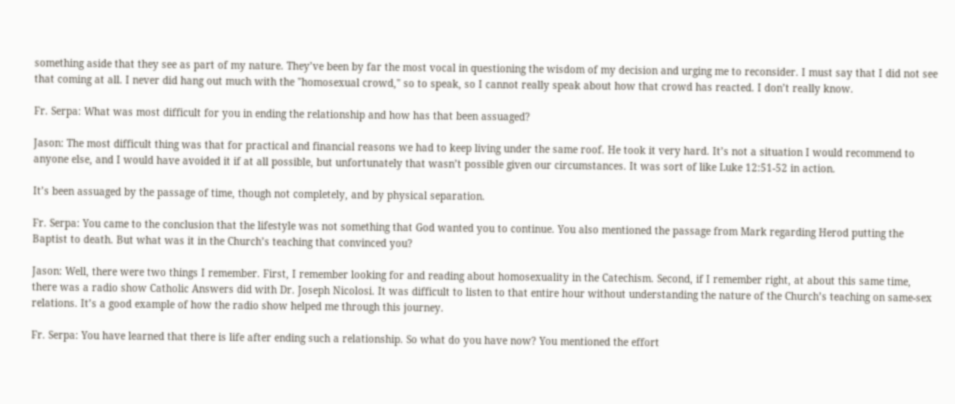something aside that they see as part of my nature. They’ve been by far the most vocal in questioning the wisdom of my decision and urging me to reconsider. I must say that I did not see that coming at all. I never did hang out much with the "homosexual crowd," so to speak, so I cannot really speak about how that crowd has reacted. I don’t really know.

Fr. Serpa: What was most difficult for you in ending the relationship and how has that been assuaged?

Jason: The most difficult thing was that for practical and financial reasons we had to keep living under the same roof. He took it very hard. It’s not a situation I would recommend to anyone else, and I would have avoided it if at all possible, but unfortunately that wasn’t possible given our circumstances. It was sort of like Luke 12:51-52 in action.

It’s been assuaged by the passage of time, though not completely, and by physical separation.

Fr. Serpa: You came to the conclusion that the lifestyle was not something that God wanted you to continue. You also mentioned the passage from Mark regarding Herod putting the Baptist to death. But what was it in the Church’s teaching that convinced you?

Jason: Well, there were two things I remember. First, I remember looking for and reading about homosexuality in the Catechism. Second, if I remember right, at about this same time, there was a radio show Catholic Answers did with Dr. Joseph Nicolosi. It was difficult to listen to that entire hour without understanding the nature of the Church’s teaching on same-sex relations. It’s a good example of how the radio show helped me through this journey.

Fr. Serpa: You have learned that there is life after ending such a relationship. So what do you have now? You mentioned the effort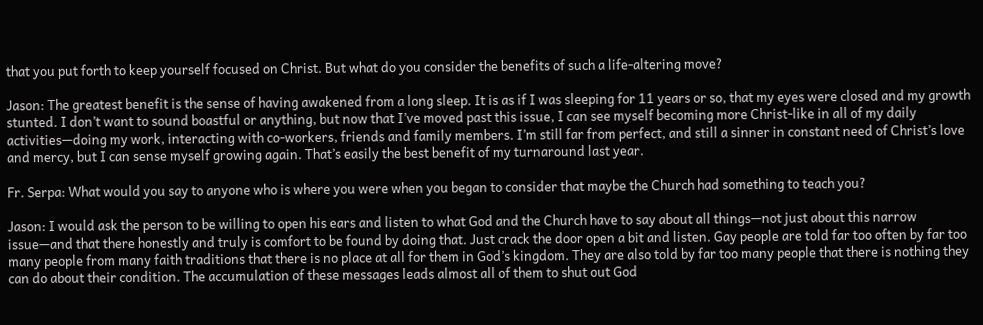that you put forth to keep yourself focused on Christ. But what do you consider the benefits of such a life-altering move?

Jason: The greatest benefit is the sense of having awakened from a long sleep. It is as if I was sleeping for 11 years or so, that my eyes were closed and my growth stunted. I don’t want to sound boastful or anything, but now that I’ve moved past this issue, I can see myself becoming more Christ-like in all of my daily activities—doing my work, interacting with co-workers, friends and family members. I’m still far from perfect, and still a sinner in constant need of Christ’s love and mercy, but I can sense myself growing again. That’s easily the best benefit of my turnaround last year.

Fr. Serpa: What would you say to anyone who is where you were when you began to consider that maybe the Church had something to teach you?

Jason: I would ask the person to be willing to open his ears and listen to what God and the Church have to say about all things—not just about this narrow issue—and that there honestly and truly is comfort to be found by doing that. Just crack the door open a bit and listen. Gay people are told far too often by far too many people from many faith traditions that there is no place at all for them in God’s kingdom. They are also told by far too many people that there is nothing they can do about their condition. The accumulation of these messages leads almost all of them to shut out God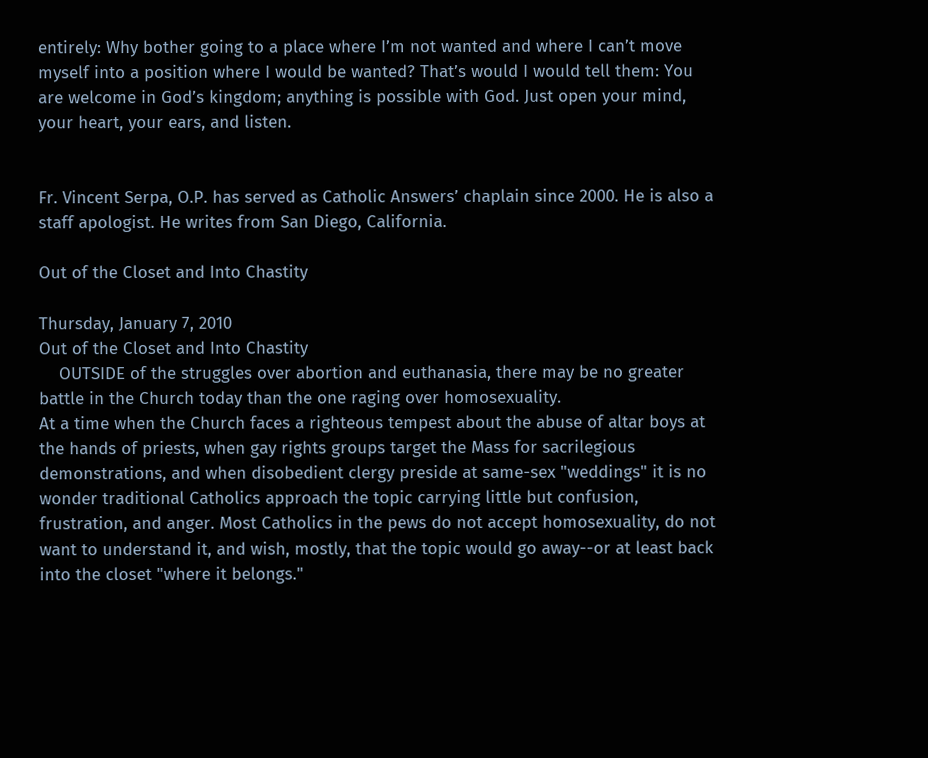entirely: Why bother going to a place where I’m not wanted and where I can’t move myself into a position where I would be wanted? That’s would I would tell them: You are welcome in God’s kingdom; anything is possible with God. Just open your mind, your heart, your ears, and listen.


Fr. Vincent Serpa, O.P. has served as Catholic Answers’ chaplain since 2000. He is also a staff apologist. He writes from San Diego, California.

Out of the Closet and Into Chastity

Thursday, January 7, 2010
Out of the Closet and Into Chastity
    OUTSIDE of the struggles over abortion and euthanasia, there may be no greater battle in the Church today than the one raging over homosexuality.
At a time when the Church faces a righteous tempest about the abuse of altar boys at the hands of priests, when gay rights groups target the Mass for sacrilegious demonstrations, and when disobedient clergy preside at same-sex "weddings" it is no wonder traditional Catholics approach the topic carrying little but confusion, frustration, and anger. Most Catholics in the pews do not accept homosexuality, do not want to understand it, and wish, mostly, that the topic would go away--or at least back into the closet "where it belongs."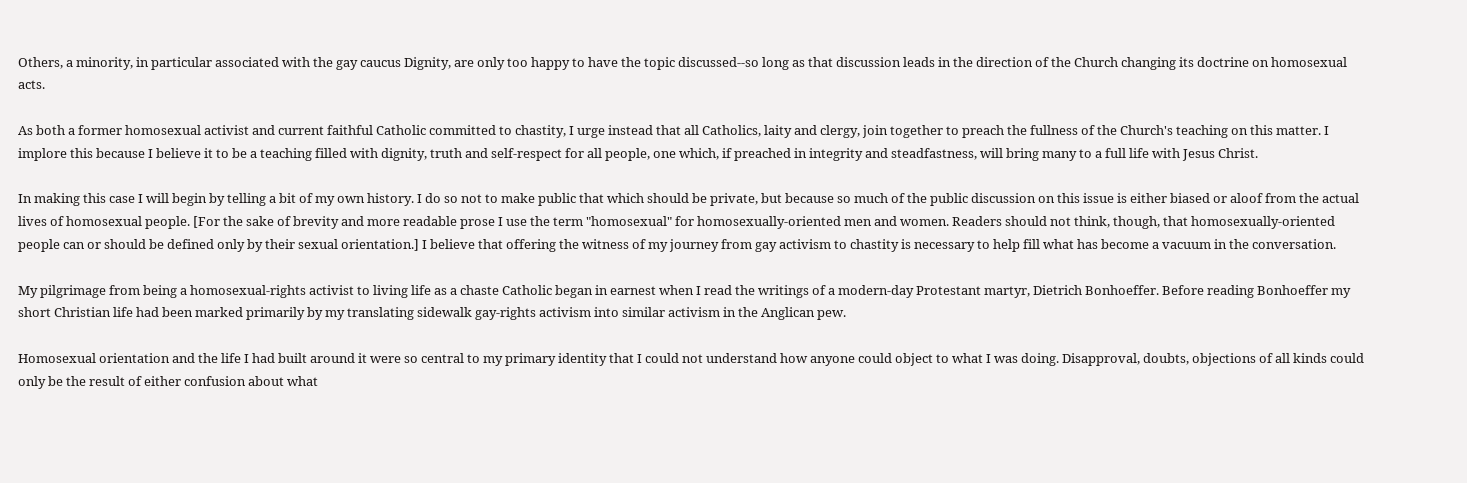Others, a minority, in particular associated with the gay caucus Dignity, are only too happy to have the topic discussed--so long as that discussion leads in the direction of the Church changing its doctrine on homosexual acts.

As both a former homosexual activist and current faithful Catholic committed to chastity, I urge instead that all Catholics, laity and clergy, join together to preach the fullness of the Church's teaching on this matter. I implore this because I believe it to be a teaching filled with dignity, truth and self-respect for all people, one which, if preached in integrity and steadfastness, will bring many to a full life with Jesus Christ.

In making this case I will begin by telling a bit of my own history. I do so not to make public that which should be private, but because so much of the public discussion on this issue is either biased or aloof from the actual lives of homosexual people. [For the sake of brevity and more readable prose I use the term "homosexual" for homosexually-oriented men and women. Readers should not think, though, that homosexually-oriented people can or should be defined only by their sexual orientation.] I believe that offering the witness of my journey from gay activism to chastity is necessary to help fill what has become a vacuum in the conversation.

My pilgrimage from being a homosexual-rights activist to living life as a chaste Catholic began in earnest when I read the writings of a modern-day Protestant martyr, Dietrich Bonhoeffer. Before reading Bonhoeffer my short Christian life had been marked primarily by my translating sidewalk gay-rights activism into similar activism in the Anglican pew.

Homosexual orientation and the life I had built around it were so central to my primary identity that I could not understand how anyone could object to what I was doing. Disapproval, doubts, objections of all kinds could only be the result of either confusion about what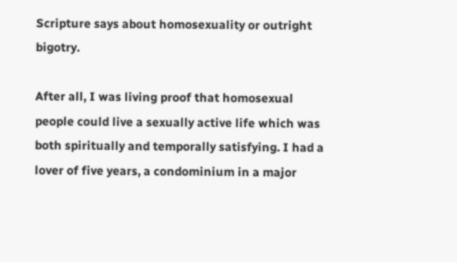Scripture says about homosexuality or outright bigotry.

After all, I was living proof that homosexual people could live a sexually active life which was both spiritually and temporally satisfying. I had a lover of five years, a condominium in a major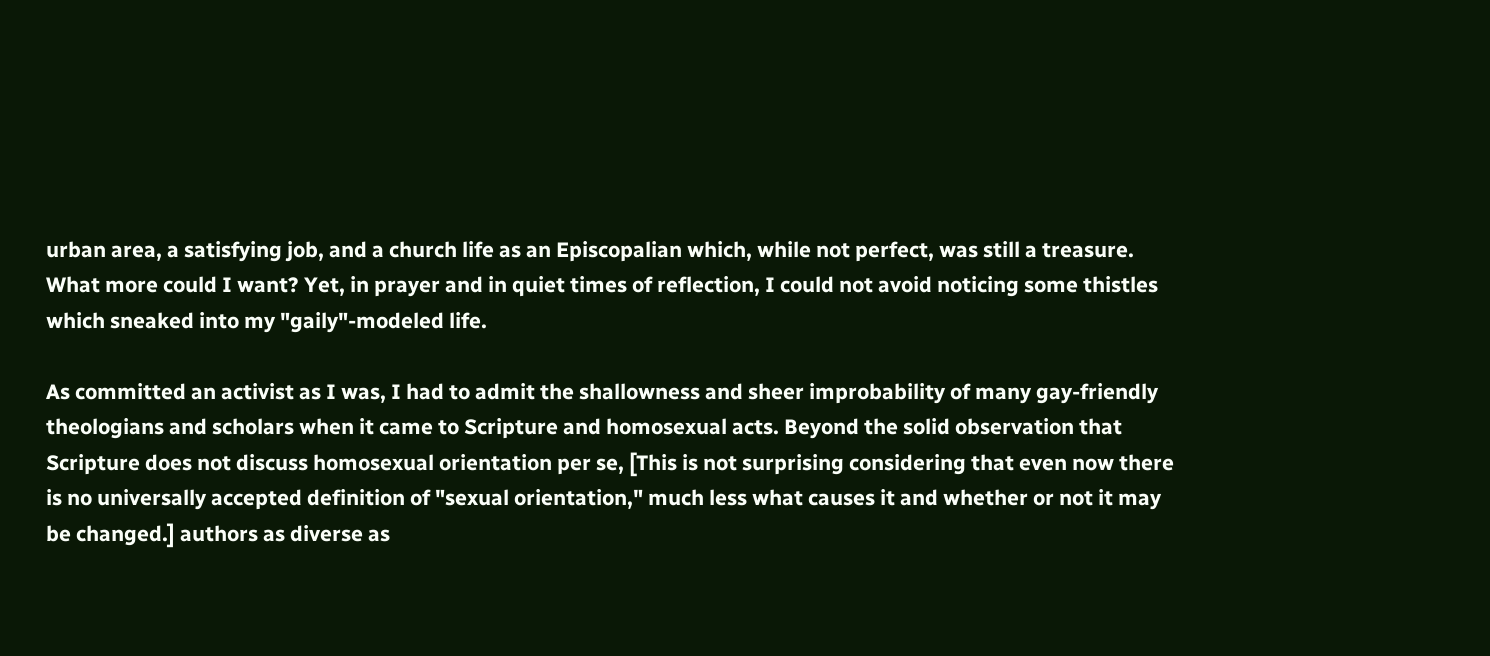urban area, a satisfying job, and a church life as an Episcopalian which, while not perfect, was still a treasure. What more could I want? Yet, in prayer and in quiet times of reflection, I could not avoid noticing some thistles which sneaked into my "gaily"-modeled life.

As committed an activist as I was, I had to admit the shallowness and sheer improbability of many gay-friendly theologians and scholars when it came to Scripture and homosexual acts. Beyond the solid observation that Scripture does not discuss homosexual orientation per se, [This is not surprising considering that even now there is no universally accepted definition of "sexual orientation," much less what causes it and whether or not it may be changed.] authors as diverse as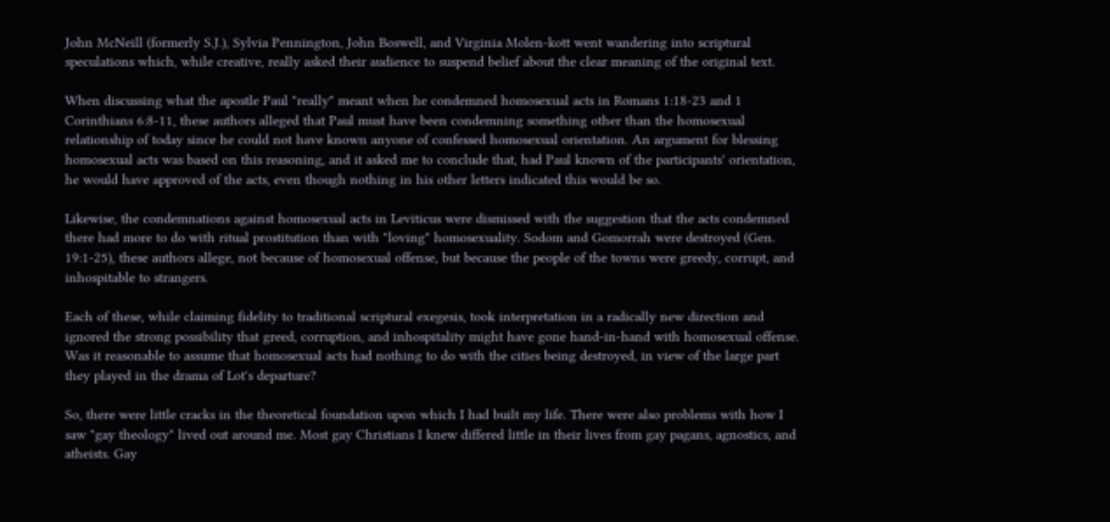John McNeill (formerly S.J.), Sylvia Pennington, John Boswell, and Virginia Molen-kott went wandering into scriptural speculations which, while creative, really asked their audience to suspend belief about the clear meaning of the original text.

When discussing what the apostle Paul "really" meant when he condemned homosexual acts in Romans 1:18-23 and 1 Corinthians 6:8-11, these authors alleged that Paul must have been condemning something other than the homosexual relationship of today since he could not have known anyone of confessed homosexual orientation. An argument for blessing homosexual acts was based on this reasoning, and it asked me to conclude that, had Paul known of the participants' orientation, he would have approved of the acts, even though nothing in his other letters indicated this would be so.

Likewise, the condemnations against homosexual acts in Leviticus were dismissed with the suggestion that the acts condemned there had more to do with ritual prostitution than with "loving" homosexuality. Sodom and Gomorrah were destroyed (Gen. 19:1-25), these authors allege, not because of homosexual offense, but because the people of the towns were greedy, corrupt, and inhospitable to strangers.

Each of these, while claiming fidelity to traditional scriptural exegesis, took interpretation in a radically new direction and ignored the strong possibility that greed, corruption, and inhospitality might have gone hand-in-hand with homosexual offense. Was it reasonable to assume that homosexual acts had nothing to do with the cities being destroyed, in view of the large part they played in the drama of Lot's departure?

So, there were little cracks in the theoretical foundation upon which I had built my life. There were also problems with how I saw "gay theology" lived out around me. Most gay Christians I knew differed little in their lives from gay pagans, agnostics, and atheists. Gay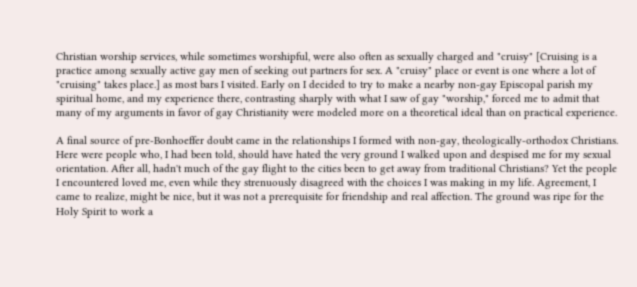Christian worship services, while sometimes worshipful, were also often as sexually charged and "cruisy" [Cruising is a practice among sexually active gay men of seeking out partners for sex. A "cruisy" place or event is one where a lot of "cruising" takes place.] as most bars I visited. Early on I decided to try to make a nearby non-gay Episcopal parish my spiritual home, and my experience there, contrasting sharply with what I saw of gay "worship," forced me to admit that many of my arguments in favor of gay Christianity were modeled more on a theoretical ideal than on practical experience.

A final source of pre-Bonhoeffer doubt came in the relationships I formed with non-gay, theologically-orthodox Christians. Here were people who, I had been told, should have hated the very ground I walked upon and despised me for my sexual orientation. After all, hadn't much of the gay flight to the cities been to get away from traditional Christians? Yet the people I encountered loved me, even while they strenuously disagreed with the choices I was making in my life. Agreement, I came to realize, might be nice, but it was not a prerequisite for friendship and real affection. The ground was ripe for the Holy Spirit to work a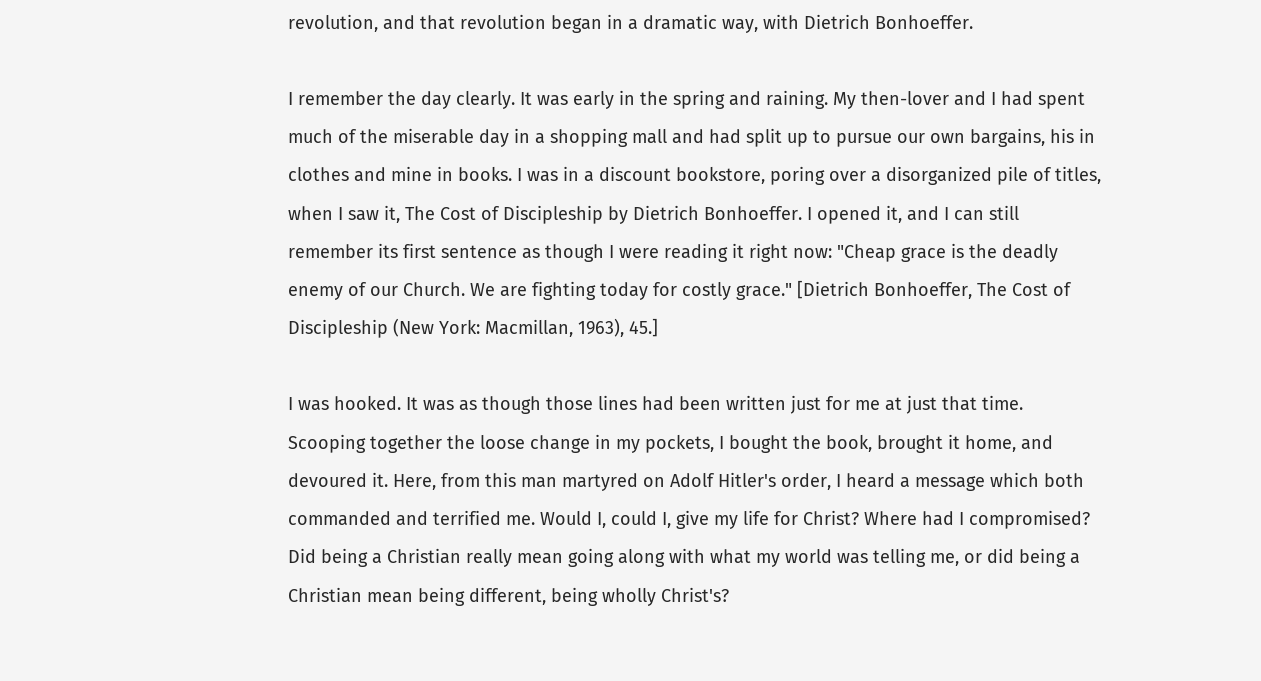revolution, and that revolution began in a dramatic way, with Dietrich Bonhoeffer.

I remember the day clearly. It was early in the spring and raining. My then-lover and I had spent much of the miserable day in a shopping mall and had split up to pursue our own bargains, his in clothes and mine in books. I was in a discount bookstore, poring over a disorganized pile of titles, when I saw it, The Cost of Discipleship by Dietrich Bonhoeffer. I opened it, and I can still remember its first sentence as though I were reading it right now: "Cheap grace is the deadly enemy of our Church. We are fighting today for costly grace." [Dietrich Bonhoeffer, The Cost of Discipleship (New York: Macmillan, 1963), 45.]

I was hooked. It was as though those lines had been written just for me at just that time. Scooping together the loose change in my pockets, I bought the book, brought it home, and devoured it. Here, from this man martyred on Adolf Hitler's order, I heard a message which both commanded and terrified me. Would I, could I, give my life for Christ? Where had I compromised? Did being a Christian really mean going along with what my world was telling me, or did being a Christian mean being different, being wholly Christ's?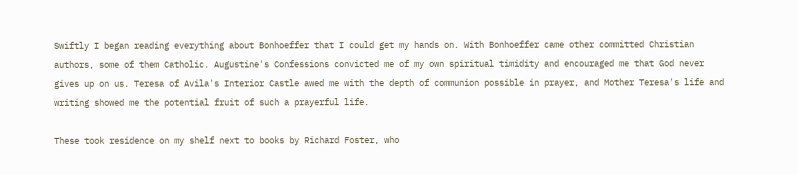Swiftly I began reading everything about Bonhoeffer that I could get my hands on. With Bonhoeffer came other committed Christian authors, some of them Catholic. Augustine's Confessions convicted me of my own spiritual timidity and encouraged me that God never gives up on us. Teresa of Avila's Interior Castle awed me with the depth of communion possible in prayer, and Mother Teresa's life and writing showed me the potential fruit of such a prayerful life.

These took residence on my shelf next to books by Richard Foster, who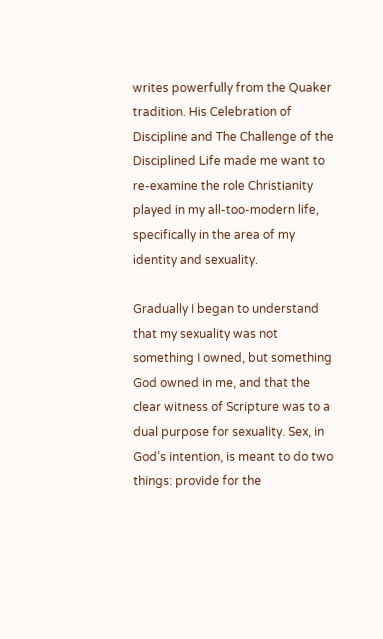writes powerfully from the Quaker tradition. His Celebration of Discipline and The Challenge of the Disciplined Life made me want to re-examine the role Christianity played in my all-too-modern life, specifically in the area of my identity and sexuality.

Gradually I began to understand that my sexuality was not something I owned, but something God owned in me, and that the clear witness of Scripture was to a dual purpose for sexuality. Sex, in God's intention, is meant to do two things: provide for the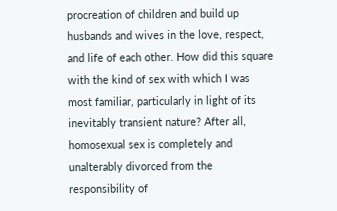procreation of children and build up husbands and wives in the love, respect, and life of each other. How did this square with the kind of sex with which I was most familiar, particularly in light of its inevitably transient nature? After all, homosexual sex is completely and unalterably divorced from the responsibility of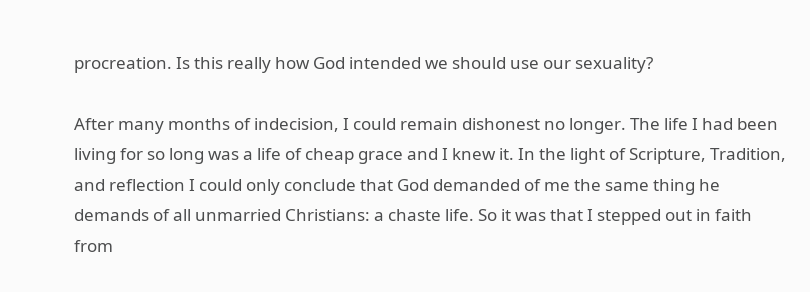procreation. Is this really how God intended we should use our sexuality?

After many months of indecision, I could remain dishonest no longer. The life I had been living for so long was a life of cheap grace and I knew it. In the light of Scripture, Tradition, and reflection I could only conclude that God demanded of me the same thing he demands of all unmarried Christians: a chaste life. So it was that I stepped out in faith from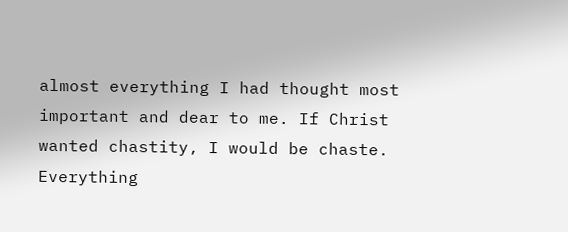almost everything I had thought most important and dear to me. If Christ wanted chastity, I would be chaste. Everything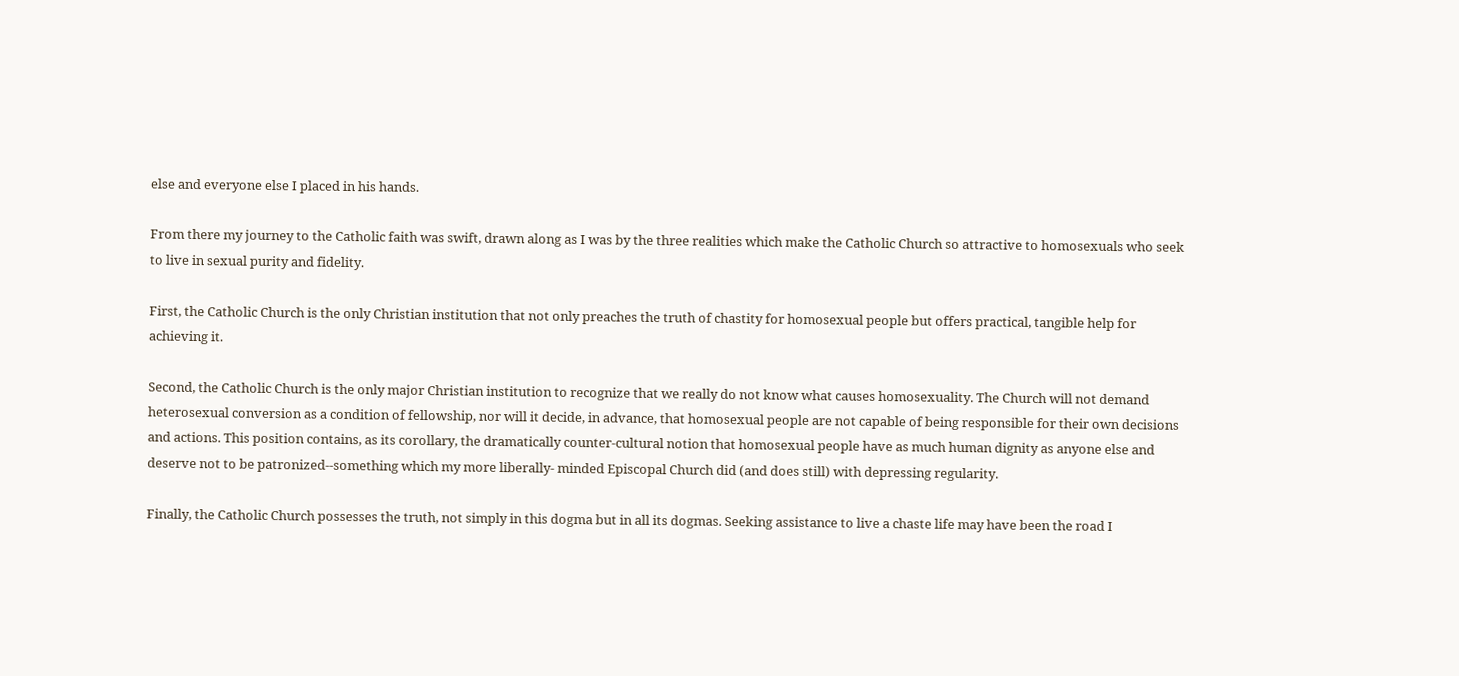else and everyone else I placed in his hands.

From there my journey to the Catholic faith was swift, drawn along as I was by the three realities which make the Catholic Church so attractive to homosexuals who seek to live in sexual purity and fidelity.

First, the Catholic Church is the only Christian institution that not only preaches the truth of chastity for homosexual people but offers practical, tangible help for achieving it.

Second, the Catholic Church is the only major Christian institution to recognize that we really do not know what causes homosexuality. The Church will not demand heterosexual conversion as a condition of fellowship, nor will it decide, in advance, that homosexual people are not capable of being responsible for their own decisions and actions. This position contains, as its corollary, the dramatically counter-cultural notion that homosexual people have as much human dignity as anyone else and deserve not to be patronized--something which my more liberally- minded Episcopal Church did (and does still) with depressing regularity.

Finally, the Catholic Church possesses the truth, not simply in this dogma but in all its dogmas. Seeking assistance to live a chaste life may have been the road I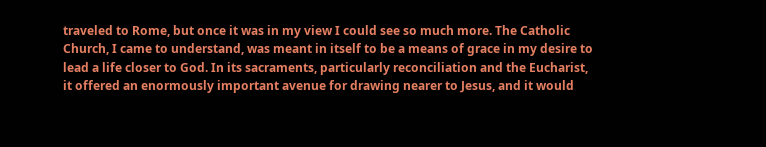traveled to Rome, but once it was in my view I could see so much more. The Catholic Church, I came to understand, was meant in itself to be a means of grace in my desire to lead a life closer to God. In its sacraments, particularly reconciliation and the Eucharist, it offered an enormously important avenue for drawing nearer to Jesus, and it would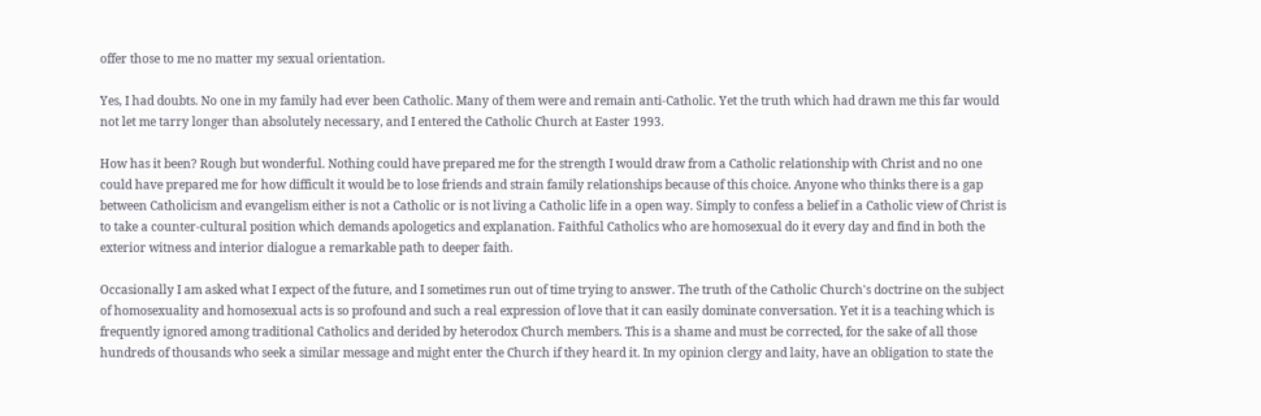offer those to me no matter my sexual orientation.

Yes, I had doubts. No one in my family had ever been Catholic. Many of them were and remain anti-Catholic. Yet the truth which had drawn me this far would not let me tarry longer than absolutely necessary, and I entered the Catholic Church at Easter 1993.

How has it been? Rough but wonderful. Nothing could have prepared me for the strength I would draw from a Catholic relationship with Christ and no one could have prepared me for how difficult it would be to lose friends and strain family relationships because of this choice. Anyone who thinks there is a gap between Catholicism and evangelism either is not a Catholic or is not living a Catholic life in a open way. Simply to confess a belief in a Catholic view of Christ is to take a counter-cultural position which demands apologetics and explanation. Faithful Catholics who are homosexual do it every day and find in both the exterior witness and interior dialogue a remarkable path to deeper faith.

Occasionally I am asked what I expect of the future, and I sometimes run out of time trying to answer. The truth of the Catholic Church's doctrine on the subject of homosexuality and homosexual acts is so profound and such a real expression of love that it can easily dominate conversation. Yet it is a teaching which is frequently ignored among traditional Catholics and derided by heterodox Church members. This is a shame and must be corrected, for the sake of all those hundreds of thousands who seek a similar message and might enter the Church if they heard it. In my opinion clergy and laity, have an obligation to state the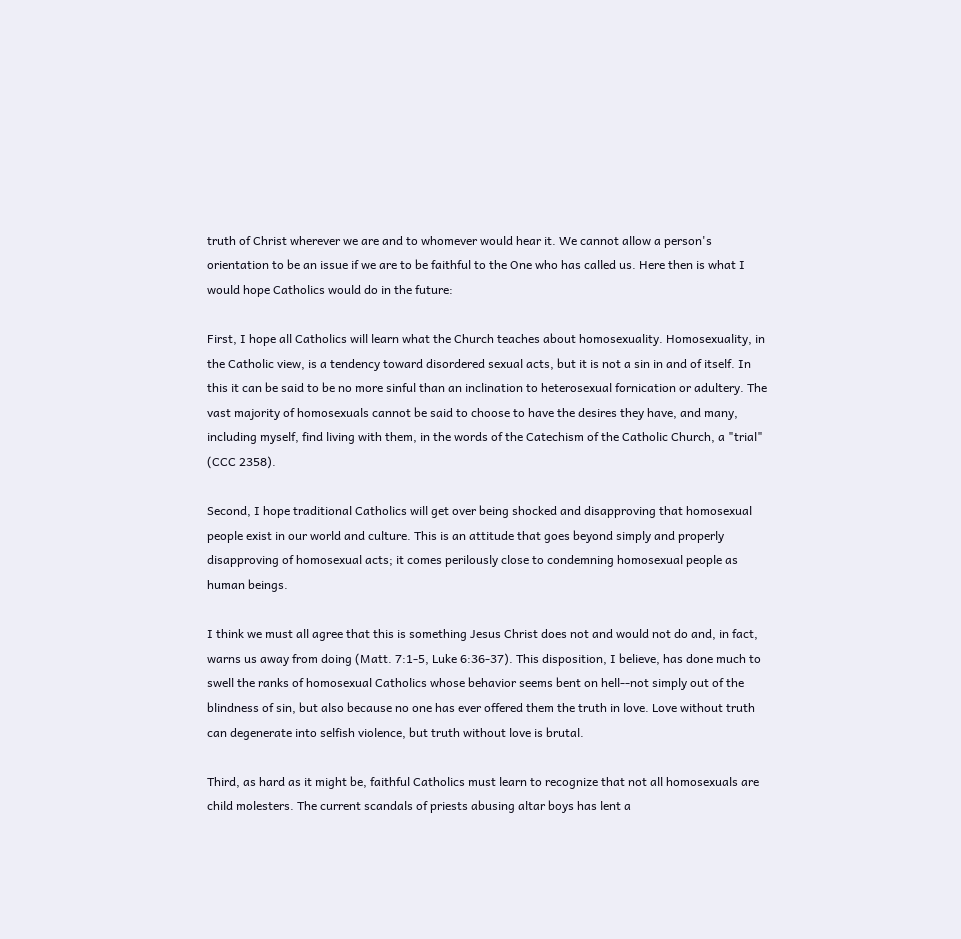truth of Christ wherever we are and to whomever would hear it. We cannot allow a person's orientation to be an issue if we are to be faithful to the One who has called us. Here then is what I would hope Catholics would do in the future:

First, I hope all Catholics will learn what the Church teaches about homosexuality. Homosexuality, in the Catholic view, is a tendency toward disordered sexual acts, but it is not a sin in and of itself. In this it can be said to be no more sinful than an inclination to heterosexual fornication or adultery. The vast majority of homosexuals cannot be said to choose to have the desires they have, and many, including myself, find living with them, in the words of the Catechism of the Catholic Church, a "trial" (CCC 2358).

Second, I hope traditional Catholics will get over being shocked and disapproving that homosexual people exist in our world and culture. This is an attitude that goes beyond simply and properly disapproving of homosexual acts; it comes perilously close to condemning homosexual people as human beings.

I think we must all agree that this is something Jesus Christ does not and would not do and, in fact, warns us away from doing (Matt. 7:1-5, Luke 6:36-37). This disposition, I believe, has done much to swell the ranks of homosexual Catholics whose behavior seems bent on hell--not simply out of the blindness of sin, but also because no one has ever offered them the truth in love. Love without truth can degenerate into selfish violence, but truth without love is brutal.

Third, as hard as it might be, faithful Catholics must learn to recognize that not all homosexuals are child molesters. The current scandals of priests abusing altar boys has lent a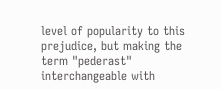level of popularity to this prejudice, but making the term "pederast" interchangeable with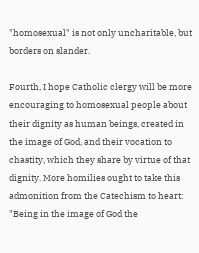"homosexual" is not only uncharitable, but borders on slander.

Fourth, I hope Catholic clergy will be more encouraging to homosexual people about their dignity as human beings, created in the image of God, and their vocation to chastity, which they share by virtue of that dignity. More homilies ought to take this admonition from the Catechism to heart: "Being in the image of God the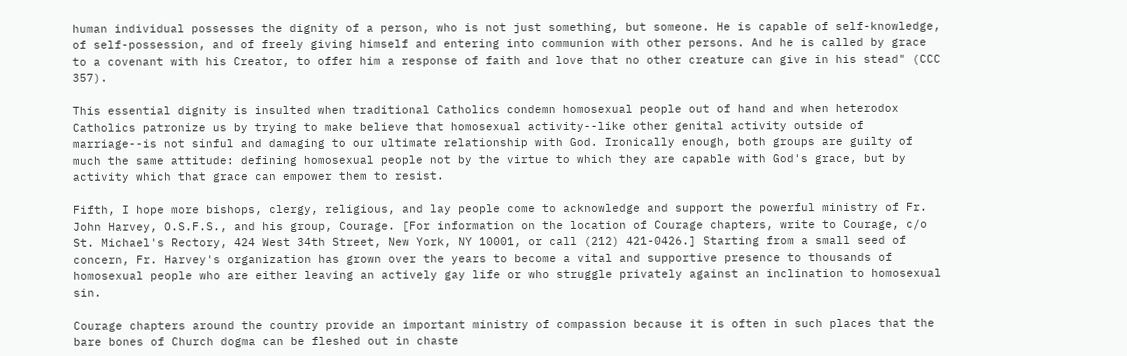human individual possesses the dignity of a person, who is not just something, but someone. He is capable of self-knowledge, of self-possession, and of freely giving himself and entering into communion with other persons. And he is called by grace to a covenant with his Creator, to offer him a response of faith and love that no other creature can give in his stead" (CCC 357).

This essential dignity is insulted when traditional Catholics condemn homosexual people out of hand and when heterodox Catholics patronize us by trying to make believe that homosexual activity--like other genital activity outside of marriage--is not sinful and damaging to our ultimate relationship with God. Ironically enough, both groups are guilty of much the same attitude: defining homosexual people not by the virtue to which they are capable with God's grace, but by activity which that grace can empower them to resist.

Fifth, I hope more bishops, clergy, religious, and lay people come to acknowledge and support the powerful ministry of Fr. John Harvey, O.S.F.S., and his group, Courage. [For information on the location of Courage chapters, write to Courage, c/o St. Michael's Rectory, 424 West 34th Street, New York, NY 10001, or call (212) 421-0426.] Starting from a small seed of concern, Fr. Harvey's organization has grown over the years to become a vital and supportive presence to thousands of homosexual people who are either leaving an actively gay life or who struggle privately against an inclination to homosexual sin.

Courage chapters around the country provide an important ministry of compassion because it is often in such places that the bare bones of Church dogma can be fleshed out in chaste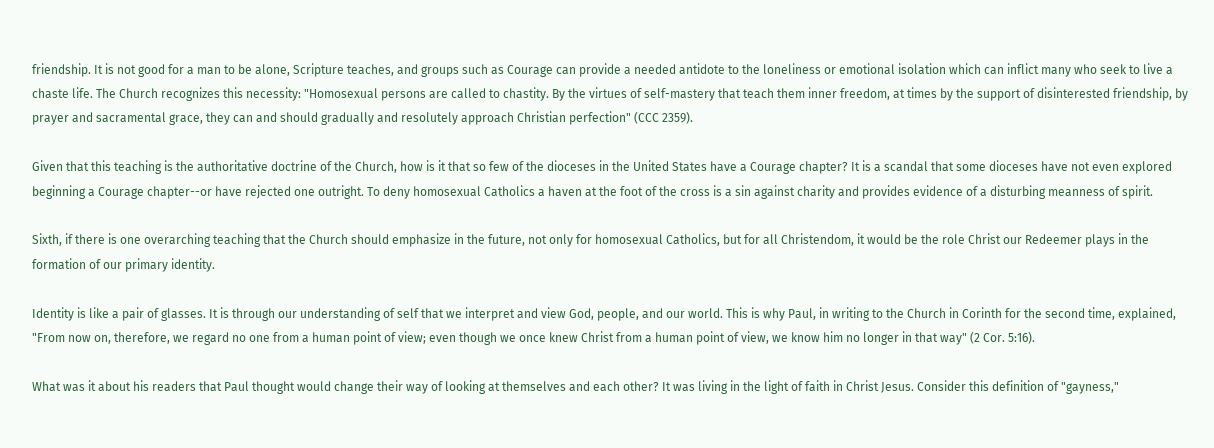friendship. It is not good for a man to be alone, Scripture teaches, and groups such as Courage can provide a needed antidote to the loneliness or emotional isolation which can inflict many who seek to live a chaste life. The Church recognizes this necessity: "Homosexual persons are called to chastity. By the virtues of self-mastery that teach them inner freedom, at times by the support of disinterested friendship, by prayer and sacramental grace, they can and should gradually and resolutely approach Christian perfection" (CCC 2359).

Given that this teaching is the authoritative doctrine of the Church, how is it that so few of the dioceses in the United States have a Courage chapter? It is a scandal that some dioceses have not even explored beginning a Courage chapter--or have rejected one outright. To deny homosexual Catholics a haven at the foot of the cross is a sin against charity and provides evidence of a disturbing meanness of spirit.

Sixth, if there is one overarching teaching that the Church should emphasize in the future, not only for homosexual Catholics, but for all Christendom, it would be the role Christ our Redeemer plays in the formation of our primary identity.

Identity is like a pair of glasses. It is through our understanding of self that we interpret and view God, people, and our world. This is why Paul, in writing to the Church in Corinth for the second time, explained, "From now on, therefore, we regard no one from a human point of view; even though we once knew Christ from a human point of view, we know him no longer in that way" (2 Cor. 5:16).

What was it about his readers that Paul thought would change their way of looking at themselves and each other? It was living in the light of faith in Christ Jesus. Consider this definition of "gayness,"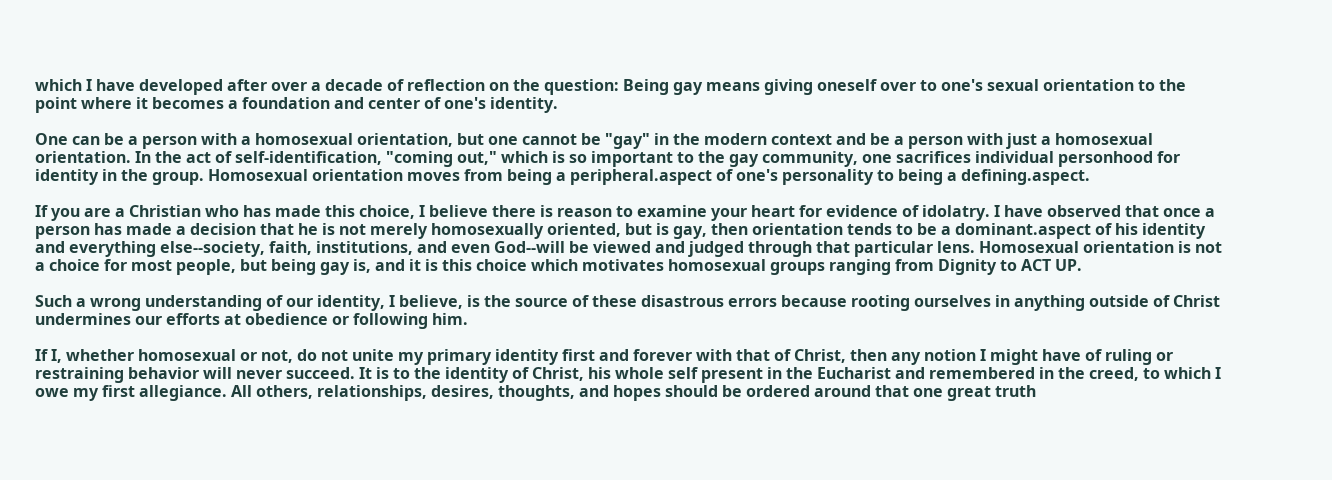which I have developed after over a decade of reflection on the question: Being gay means giving oneself over to one's sexual orientation to the point where it becomes a foundation and center of one's identity.

One can be a person with a homosexual orientation, but one cannot be "gay" in the modern context and be a person with just a homosexual orientation. In the act of self-identification, "coming out," which is so important to the gay community, one sacrifices individual personhood for identity in the group. Homosexual orientation moves from being a peripheral.aspect of one's personality to being a defining.aspect.

If you are a Christian who has made this choice, I believe there is reason to examine your heart for evidence of idolatry. I have observed that once a person has made a decision that he is not merely homosexually oriented, but is gay, then orientation tends to be a dominant.aspect of his identity and everything else--society, faith, institutions, and even God--will be viewed and judged through that particular lens. Homosexual orientation is not a choice for most people, but being gay is, and it is this choice which motivates homosexual groups ranging from Dignity to ACT UP.

Such a wrong understanding of our identity, I believe, is the source of these disastrous errors because rooting ourselves in anything outside of Christ undermines our efforts at obedience or following him.

If I, whether homosexual or not, do not unite my primary identity first and forever with that of Christ, then any notion I might have of ruling or restraining behavior will never succeed. It is to the identity of Christ, his whole self present in the Eucharist and remembered in the creed, to which I owe my first allegiance. All others, relationships, desires, thoughts, and hopes should be ordered around that one great truth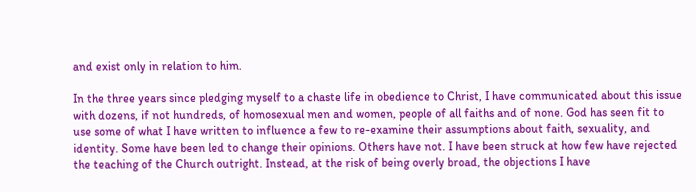and exist only in relation to him.

In the three years since pledging myself to a chaste life in obedience to Christ, I have communicated about this issue with dozens, if not hundreds, of homosexual men and women, people of all faiths and of none. God has seen fit to use some of what I have written to influence a few to re-examine their assumptions about faith, sexuality, and identity. Some have been led to change their opinions. Others have not. I have been struck at how few have rejected the teaching of the Church outright. Instead, at the risk of being overly broad, the objections I have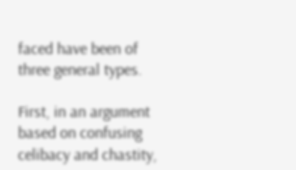faced have been of three general types.

First, in an argument based on confusing celibacy and chastity,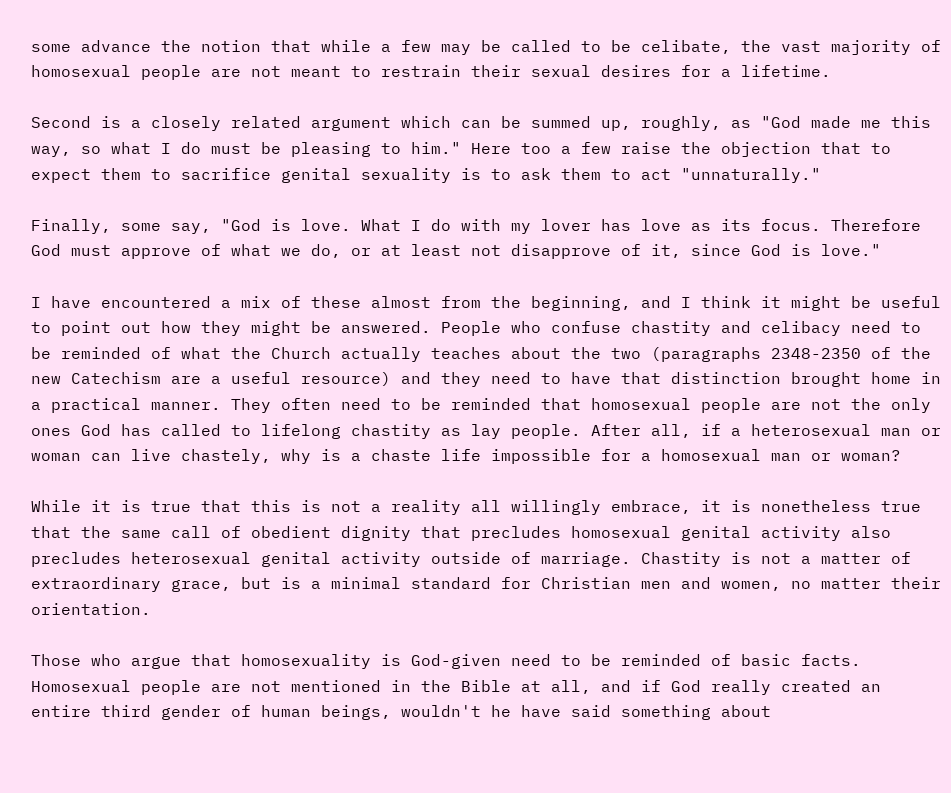some advance the notion that while a few may be called to be celibate, the vast majority of homosexual people are not meant to restrain their sexual desires for a lifetime.

Second is a closely related argument which can be summed up, roughly, as "God made me this way, so what I do must be pleasing to him." Here too a few raise the objection that to expect them to sacrifice genital sexuality is to ask them to act "unnaturally."

Finally, some say, "God is love. What I do with my lover has love as its focus. Therefore God must approve of what we do, or at least not disapprove of it, since God is love."

I have encountered a mix of these almost from the beginning, and I think it might be useful to point out how they might be answered. People who confuse chastity and celibacy need to be reminded of what the Church actually teaches about the two (paragraphs 2348-2350 of the new Catechism are a useful resource) and they need to have that distinction brought home in a practical manner. They often need to be reminded that homosexual people are not the only ones God has called to lifelong chastity as lay people. After all, if a heterosexual man or woman can live chastely, why is a chaste life impossible for a homosexual man or woman?

While it is true that this is not a reality all willingly embrace, it is nonetheless true that the same call of obedient dignity that precludes homosexual genital activity also precludes heterosexual genital activity outside of marriage. Chastity is not a matter of extraordinary grace, but is a minimal standard for Christian men and women, no matter their orientation.

Those who argue that homosexuality is God-given need to be reminded of basic facts. Homosexual people are not mentioned in the Bible at all, and if God really created an entire third gender of human beings, wouldn't he have said something about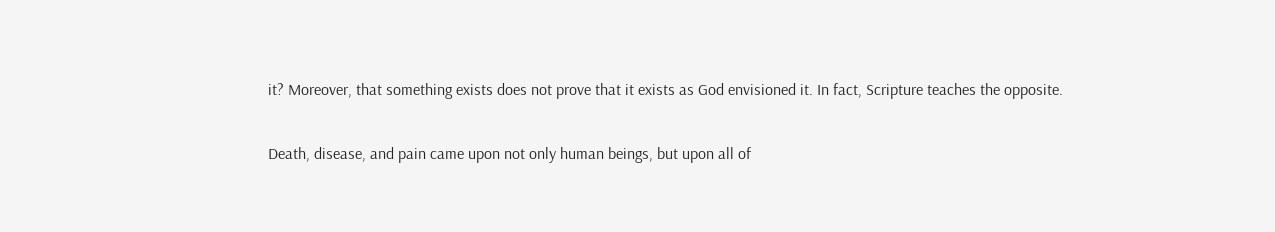it? Moreover, that something exists does not prove that it exists as God envisioned it. In fact, Scripture teaches the opposite.

Death, disease, and pain came upon not only human beings, but upon all of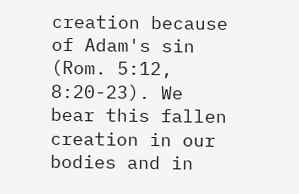creation because of Adam's sin (Rom. 5:12, 8:20-23). We bear this fallen creation in our bodies and in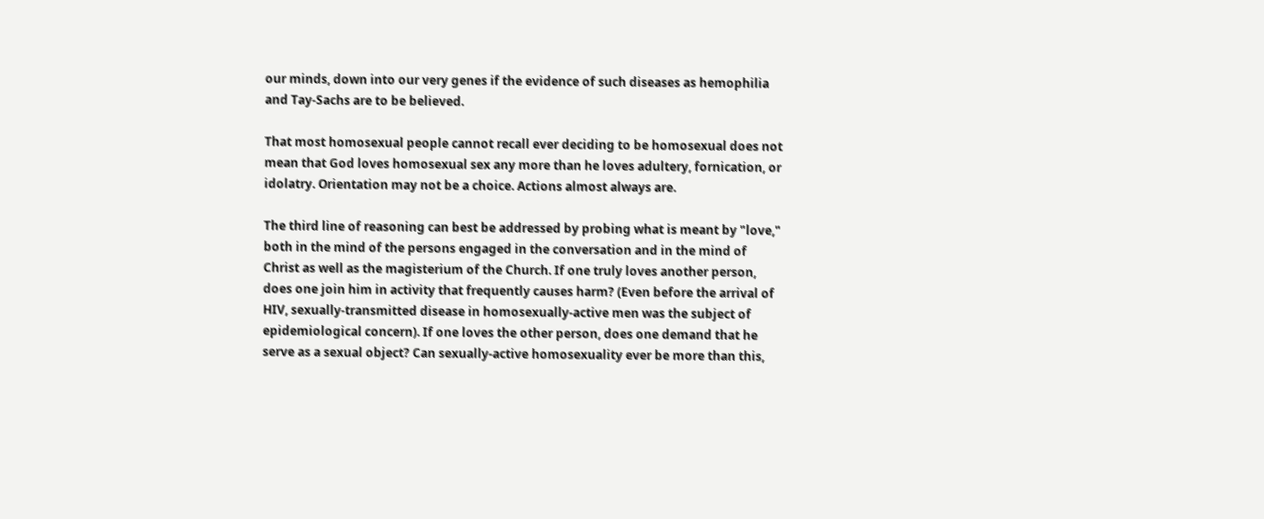our minds, down into our very genes if the evidence of such diseases as hemophilia and Tay-Sachs are to be believed.

That most homosexual people cannot recall ever deciding to be homosexual does not mean that God loves homosexual sex any more than he loves adultery, fornication, or idolatry. Orientation may not be a choice. Actions almost always are.

The third line of reasoning can best be addressed by probing what is meant by "love," both in the mind of the persons engaged in the conversation and in the mind of Christ as well as the magisterium of the Church. If one truly loves another person, does one join him in activity that frequently causes harm? (Even before the arrival of HIV, sexually-transmitted disease in homosexually-active men was the subject of epidemiological concern). If one loves the other person, does one demand that he serve as a sexual object? Can sexually-active homosexuality ever be more than this,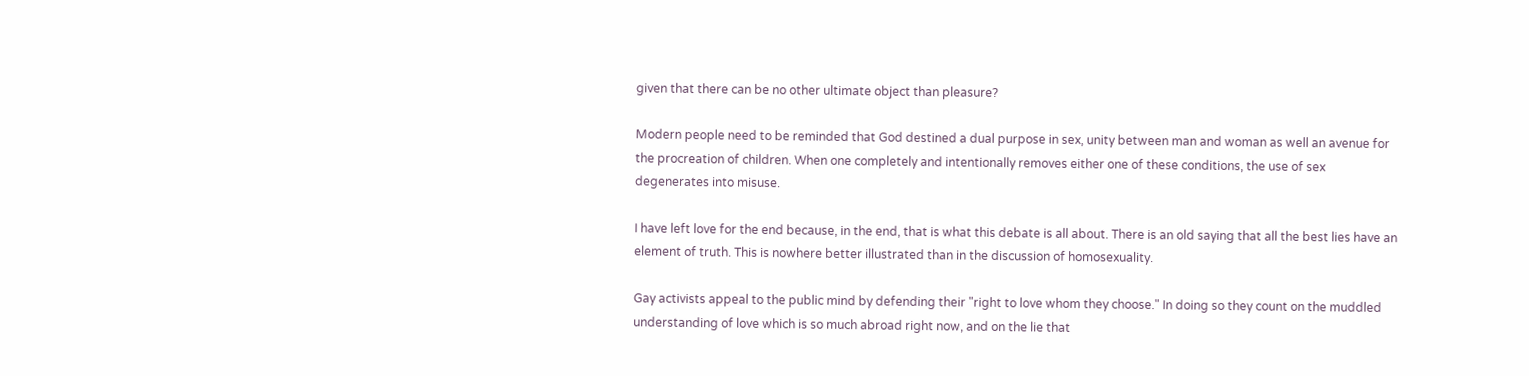given that there can be no other ultimate object than pleasure?

Modern people need to be reminded that God destined a dual purpose in sex, unity between man and woman as well an avenue for the procreation of children. When one completely and intentionally removes either one of these conditions, the use of sex degenerates into misuse.

I have left love for the end because, in the end, that is what this debate is all about. There is an old saying that all the best lies have an element of truth. This is nowhere better illustrated than in the discussion of homosexuality.

Gay activists appeal to the public mind by defending their "right to love whom they choose." In doing so they count on the muddled understanding of love which is so much abroad right now, and on the lie that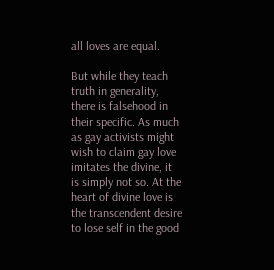all loves are equal.

But while they teach truth in generality, there is falsehood in their specific. As much as gay activists might wish to claim gay love imitates the divine, it is simply not so. At the heart of divine love is the transcendent desire to lose self in the good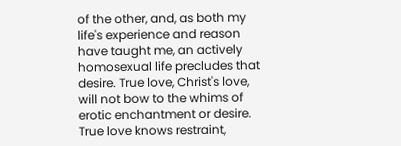of the other, and, as both my life's experience and reason have taught me, an actively homosexual life precludes that desire. True love, Christ's love, will not bow to the whims of erotic enchantment or desire. True love knows restraint,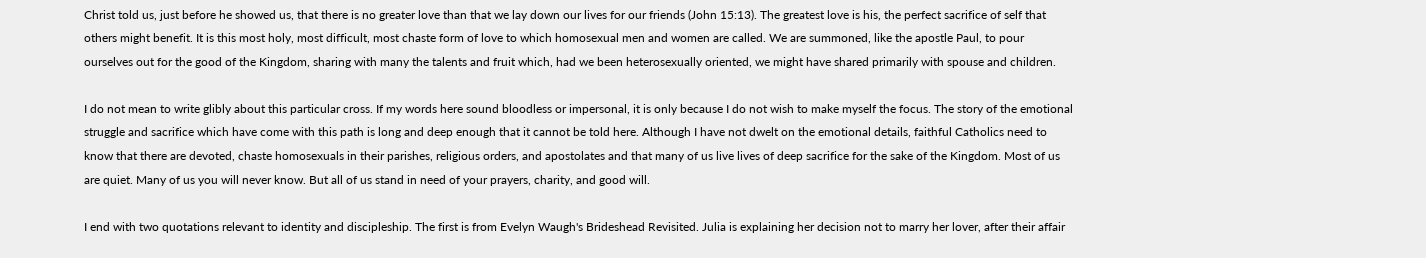Christ told us, just before he showed us, that there is no greater love than that we lay down our lives for our friends (John 15:13). The greatest love is his, the perfect sacrifice of self that others might benefit. It is this most holy, most difficult, most chaste form of love to which homosexual men and women are called. We are summoned, like the apostle Paul, to pour ourselves out for the good of the Kingdom, sharing with many the talents and fruit which, had we been heterosexually oriented, we might have shared primarily with spouse and children.

I do not mean to write glibly about this particular cross. If my words here sound bloodless or impersonal, it is only because I do not wish to make myself the focus. The story of the emotional struggle and sacrifice which have come with this path is long and deep enough that it cannot be told here. Although I have not dwelt on the emotional details, faithful Catholics need to know that there are devoted, chaste homosexuals in their parishes, religious orders, and apostolates and that many of us live lives of deep sacrifice for the sake of the Kingdom. Most of us are quiet. Many of us you will never know. But all of us stand in need of your prayers, charity, and good will.

I end with two quotations relevant to identity and discipleship. The first is from Evelyn Waugh's Brideshead Revisited. Julia is explaining her decision not to marry her lover, after their affair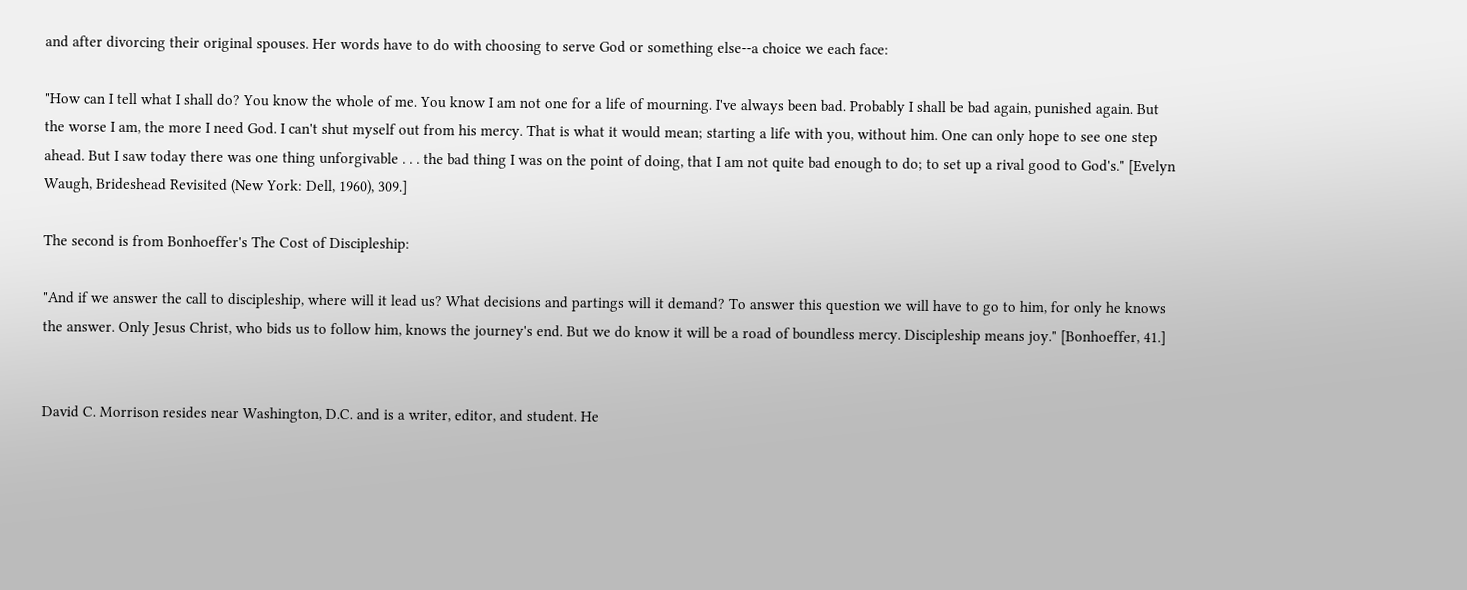and after divorcing their original spouses. Her words have to do with choosing to serve God or something else--a choice we each face:

"How can I tell what I shall do? You know the whole of me. You know I am not one for a life of mourning. I've always been bad. Probably I shall be bad again, punished again. But the worse I am, the more I need God. I can't shut myself out from his mercy. That is what it would mean; starting a life with you, without him. One can only hope to see one step ahead. But I saw today there was one thing unforgivable . . . the bad thing I was on the point of doing, that I am not quite bad enough to do; to set up a rival good to God's." [Evelyn Waugh, Brideshead Revisited (New York: Dell, 1960), 309.]

The second is from Bonhoeffer's The Cost of Discipleship:

"And if we answer the call to discipleship, where will it lead us? What decisions and partings will it demand? To answer this question we will have to go to him, for only he knows the answer. Only Jesus Christ, who bids us to follow him, knows the journey's end. But we do know it will be a road of boundless mercy. Discipleship means joy." [Bonhoeffer, 41.]


David C. Morrison resides near Washington, D.C. and is a writer, editor, and student. He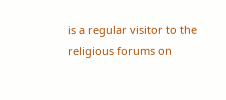is a regular visitor to the religious forums on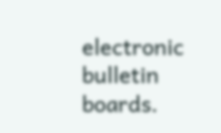electronic bulletin boards.